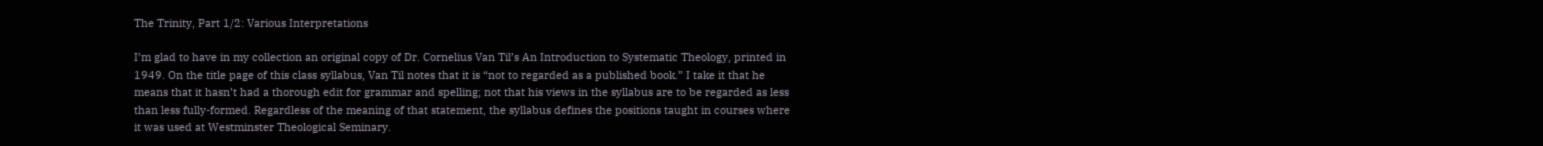The Trinity, Part 1/2: Various Interpretations

I’m glad to have in my collection an original copy of Dr. Cornelius Van Til’s An Introduction to Systematic Theology, printed in 1949. On the title page of this class syllabus, Van Til notes that it is “not to regarded as a published book.” I take it that he means that it hasn’t had a thorough edit for grammar and spelling; not that his views in the syllabus are to be regarded as less than less fully-formed. Regardless of the meaning of that statement, the syllabus defines the positions taught in courses where it was used at Westminster Theological Seminary.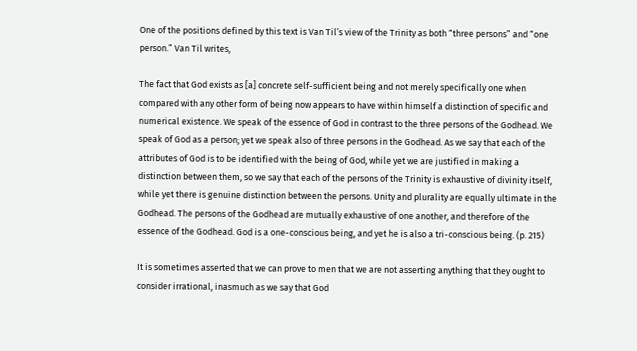One of the positions defined by this text is Van Til’s view of the Trinity as both “three persons” and “one person.” Van Til writes,

The fact that God exists as [a] concrete self-sufficient being and not merely specifically one when compared with any other form of being now appears to have within himself a distinction of specific and numerical existence. We speak of the essence of God in contrast to the three persons of the Godhead. We speak of God as a person; yet we speak also of three persons in the Godhead. As we say that each of the attributes of God is to be identified with the being of God, while yet we are justified in making a distinction between them, so we say that each of the persons of the Trinity is exhaustive of divinity itself, while yet there is genuine distinction between the persons. Unity and plurality are equally ultimate in the Godhead. The persons of the Godhead are mutually exhaustive of one another, and therefore of the essence of the Godhead. God is a one-conscious being, and yet he is also a tri-conscious being. (p. 215)

It is sometimes asserted that we can prove to men that we are not asserting anything that they ought to consider irrational, inasmuch as we say that God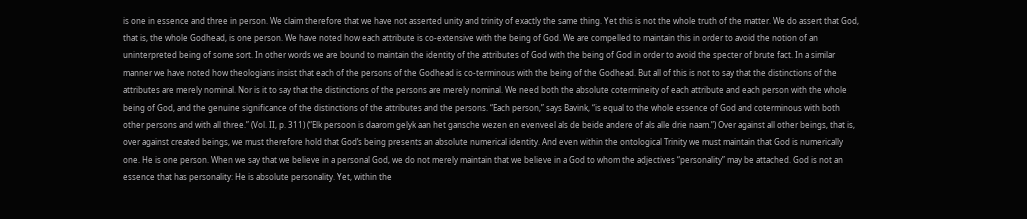is one in essence and three in person. We claim therefore that we have not asserted unity and trinity of exactly the same thing. Yet this is not the whole truth of the matter. We do assert that God, that is, the whole Godhead, is one person. We have noted how each attribute is co-extensive with the being of God. We are compelled to maintain this in order to avoid the notion of an uninterpreted being of some sort. In other words we are bound to maintain the identity of the attributes of God with the being of God in order to avoid the specter of brute fact. In a similar manner we have noted how theologians insist that each of the persons of the Godhead is co-terminous with the being of the Godhead. But all of this is not to say that the distinctions of the attributes are merely nominal. Nor is it to say that the distinctions of the persons are merely nominal. We need both the absolute cotermineity of each attribute and each person with the whole being of God, and the genuine significance of the distinctions of the attributes and the persons. “Each person,” says Bavink, “is equal to the whole essence of God and coterminous with both other persons and with all three.” (Vol. II, p. 311) (“Elk persoon is daarom gelyk aan het gansche wezen en evenveel als de beide andere of als alle drie naam.”) Over against all other beings, that is, over against created beings, we must therefore hold that God’s being presents an absolute numerical identity. And even within the ontological Trinity we must maintain that God is numerically one. He is one person. When we say that we believe in a personal God, we do not merely maintain that we believe in a God to whom the adjectives “personality” may be attached. God is not an essence that has personality: He is absolute personality. Yet, within the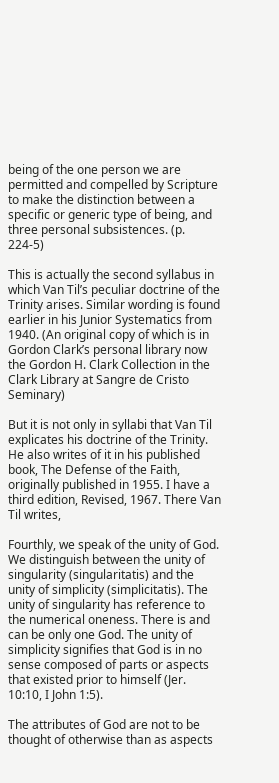being of the one person we are permitted and compelled by Scripture to make the distinction between a specific or generic type of being, and three personal subsistences. (p. 224-5)

This is actually the second syllabus in which Van Til’s peculiar doctrine of the Trinity arises. Similar wording is found earlier in his Junior Systematics from 1940. (An original copy of which is in Gordon Clark’s personal library now the Gordon H. Clark Collection in the Clark Library at Sangre de Cristo Seminary)

But it is not only in syllabi that Van Til explicates his doctrine of the Trinity. He also writes of it in his published book, The Defense of the Faith, originally published in 1955. I have a third edition, Revised, 1967. There Van Til writes,

Fourthly, we speak of the unity of God. We distinguish between the unity of singularity (singularitatis) and the unity of simplicity (simplicitatis). The unity of singularity has reference to the numerical oneness. There is and can be only one God. The unity of simplicity signifies that God is in no sense composed of parts or aspects that existed prior to himself (Jer. 10:10, I John 1:5).

The attributes of God are not to be thought of otherwise than as aspects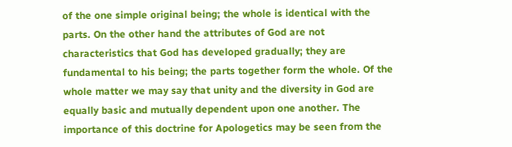of the one simple original being; the whole is identical with the parts. On the other hand the attributes of God are not characteristics that God has developed gradually; they are fundamental to his being; the parts together form the whole. Of the whole matter we may say that unity and the diversity in God are equally basic and mutually dependent upon one another. The importance of this doctrine for Apologetics may be seen from the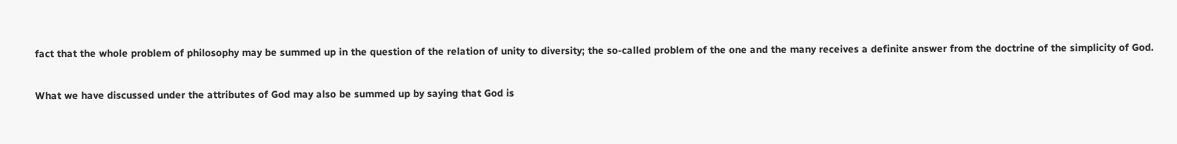fact that the whole problem of philosophy may be summed up in the question of the relation of unity to diversity; the so-called problem of the one and the many receives a definite answer from the doctrine of the simplicity of God.

What we have discussed under the attributes of God may also be summed up by saying that God is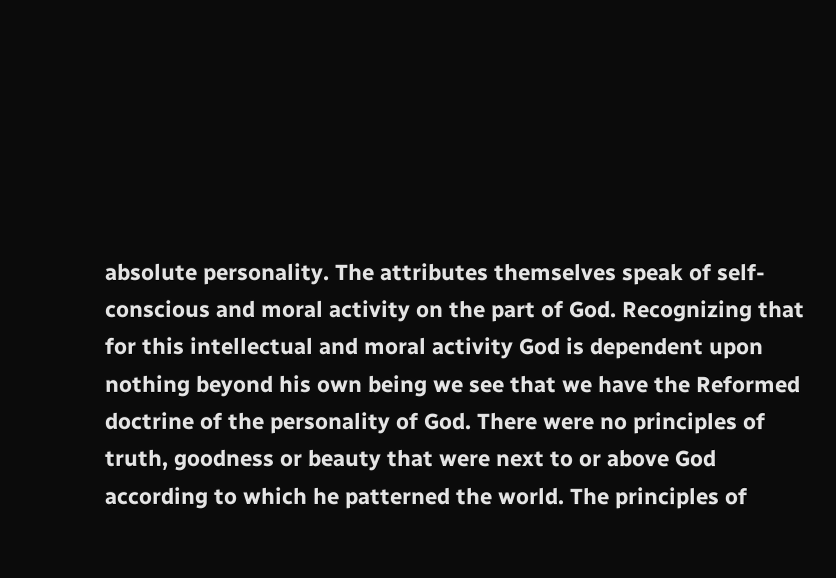absolute personality. The attributes themselves speak of self-conscious and moral activity on the part of God. Recognizing that for this intellectual and moral activity God is dependent upon nothing beyond his own being we see that we have the Reformed doctrine of the personality of God. There were no principles of truth, goodness or beauty that were next to or above God according to which he patterned the world. The principles of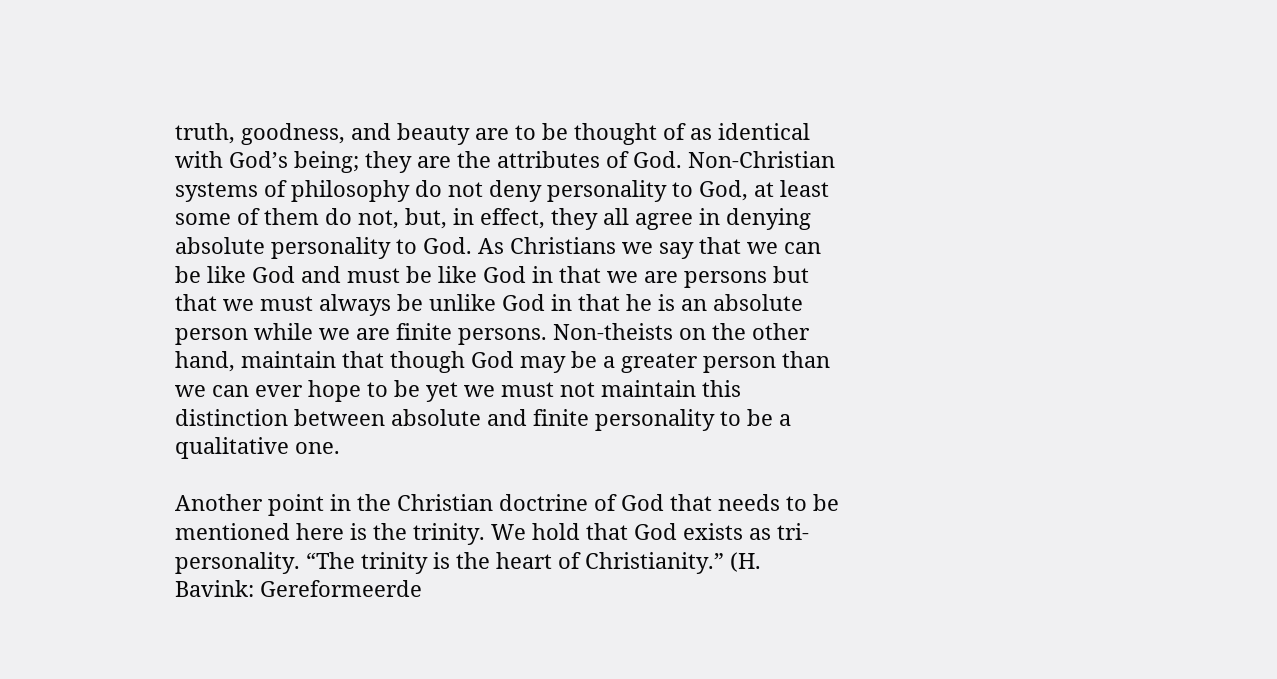truth, goodness, and beauty are to be thought of as identical with God’s being; they are the attributes of God. Non-Christian systems of philosophy do not deny personality to God, at least some of them do not, but, in effect, they all agree in denying absolute personality to God. As Christians we say that we can be like God and must be like God in that we are persons but that we must always be unlike God in that he is an absolute person while we are finite persons. Non-theists on the other hand, maintain that though God may be a greater person than we can ever hope to be yet we must not maintain this distinction between absolute and finite personality to be a qualitative one.

Another point in the Christian doctrine of God that needs to be mentioned here is the trinity. We hold that God exists as tri-personality. “The trinity is the heart of Christianity.” (H. Bavink: Gereformeerde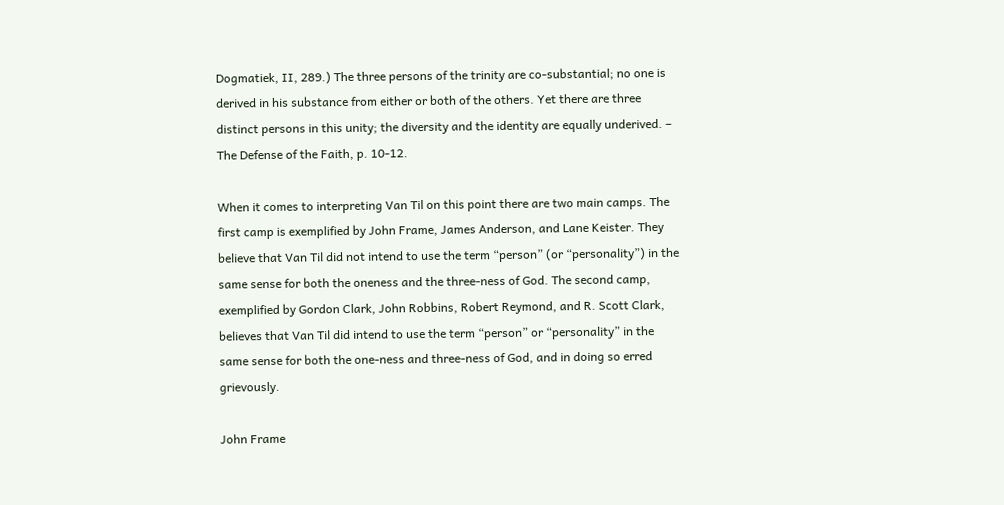Dogmatiek, II, 289.) The three persons of the trinity are co-substantial; no one is derived in his substance from either or both of the others. Yet there are three distinct persons in this unity; the diversity and the identity are equally underived. – The Defense of the Faith, p. 10-12.

When it comes to interpreting Van Til on this point there are two main camps. The first camp is exemplified by John Frame, James Anderson, and Lane Keister. They believe that Van Til did not intend to use the term “person” (or “personality”) in the same sense for both the oneness and the three-ness of God. The second camp, exemplified by Gordon Clark, John Robbins, Robert Reymond, and R. Scott Clark, believes that Van Til did intend to use the term “person” or “personality” in the same sense for both the one-ness and three-ness of God, and in doing so erred grievously.

John Frame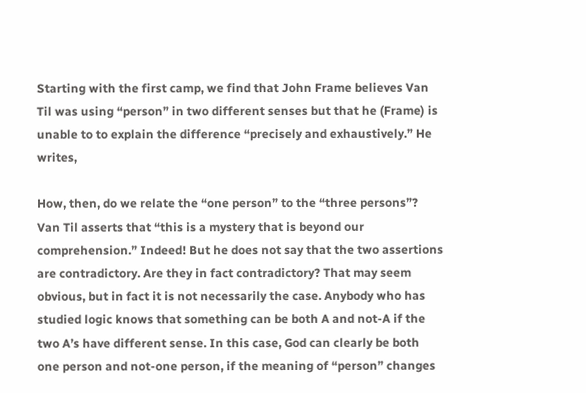Starting with the first camp, we find that John Frame believes Van Til was using “person” in two different senses but that he (Frame) is unable to to explain the difference “precisely and exhaustively.” He writes,

How, then, do we relate the “one person” to the “three persons”? Van Til asserts that “this is a mystery that is beyond our comprehension.” Indeed! But he does not say that the two assertions are contradictory. Are they in fact contradictory? That may seem obvious, but in fact it is not necessarily the case. Anybody who has studied logic knows that something can be both A and not-A if the two A’s have different sense. In this case, God can clearly be both one person and not-one person, if the meaning of “person” changes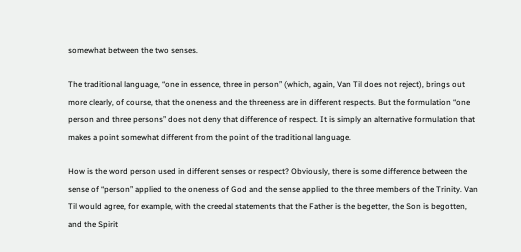somewhat between the two senses.

The traditional language, “one in essence, three in person” (which, again, Van Til does not reject), brings out more clearly, of course, that the oneness and the threeness are in different respects. But the formulation “one person and three persons” does not deny that difference of respect. It is simply an alternative formulation that makes a point somewhat different from the point of the traditional language.

How is the word person used in different senses or respect? Obviously, there is some difference between the sense of “person” applied to the oneness of God and the sense applied to the three members of the Trinity. Van Til would agree, for example, with the creedal statements that the Father is the begetter, the Son is begotten, and the Spirit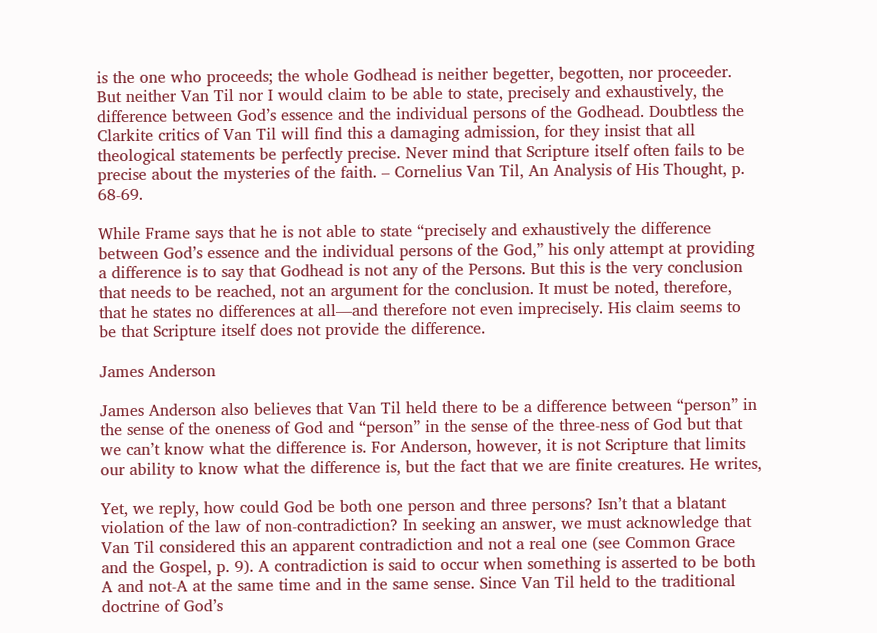is the one who proceeds; the whole Godhead is neither begetter, begotten, nor proceeder. But neither Van Til nor I would claim to be able to state, precisely and exhaustively, the difference between God’s essence and the individual persons of the Godhead. Doubtless the Clarkite critics of Van Til will find this a damaging admission, for they insist that all theological statements be perfectly precise. Never mind that Scripture itself often fails to be precise about the mysteries of the faith. – Cornelius Van Til, An Analysis of His Thought, p. 68-69.

While Frame says that he is not able to state “precisely and exhaustively the difference between God’s essence and the individual persons of the God,” his only attempt at providing a difference is to say that Godhead is not any of the Persons. But this is the very conclusion that needs to be reached, not an argument for the conclusion. It must be noted, therefore, that he states no differences at all—and therefore not even imprecisely. His claim seems to be that Scripture itself does not provide the difference.

James Anderson

James Anderson also believes that Van Til held there to be a difference between “person” in the sense of the oneness of God and “person” in the sense of the three-ness of God but that we can’t know what the difference is. For Anderson, however, it is not Scripture that limits our ability to know what the difference is, but the fact that we are finite creatures. He writes,

Yet, we reply, how could God be both one person and three persons? Isn’t that a blatant violation of the law of non-contradiction? In seeking an answer, we must acknowledge that Van Til considered this an apparent contradiction and not a real one (see Common Grace and the Gospel, p. 9). A contradiction is said to occur when something is asserted to be both A and not-A at the same time and in the same sense. Since Van Til held to the traditional doctrine of God’s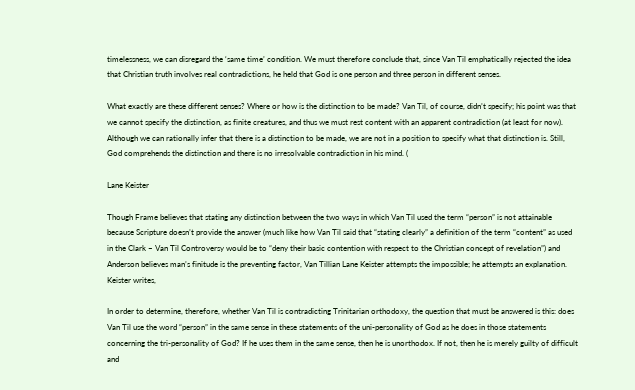timelessness, we can disregard the ‘same time’ condition. We must therefore conclude that, since Van Til emphatically rejected the idea that Christian truth involves real contradictions, he held that God is one person and three person in different senses.

What exactly are these different senses? Where or how is the distinction to be made? Van Til, of course, didn’t specify; his point was that we cannot specify the distinction, as finite creatures, and thus we must rest content with an apparent contradiction (at least for now). Although we can rationally infer that there is a distinction to be made, we are not in a position to specify what that distinction is. Still, God comprehends the distinction and there is no irresolvable contradiction in his mind. (

Lane Keister

Though Frame believes that stating any distinction between the two ways in which Van Til used the term “person” is not attainable because Scripture doesn’t provide the answer (much like how Van Til said that “stating clearly” a definition of the term “content” as used in the Clark – Van Til Controversy would be to “deny their basic contention with respect to the Christian concept of revelation”) and Anderson believes man’s finitude is the preventing factor, Van Tillian Lane Keister attempts the impossible; he attempts an explanation. Keister writes,

In order to determine, therefore, whether Van Til is contradicting Trinitarian orthodoxy, the question that must be answered is this: does Van Til use the word “person” in the same sense in these statements of the uni-personality of God as he does in those statements concerning the tri-personality of God? If he uses them in the same sense, then he is unorthodox. If not, then he is merely guilty of difficult and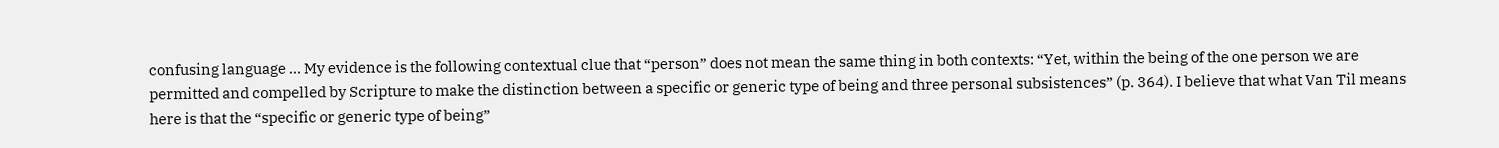confusing language … My evidence is the following contextual clue that “person” does not mean the same thing in both contexts: “Yet, within the being of the one person we are permitted and compelled by Scripture to make the distinction between a specific or generic type of being and three personal subsistences” (p. 364). I believe that what Van Til means here is that the “specific or generic type of being”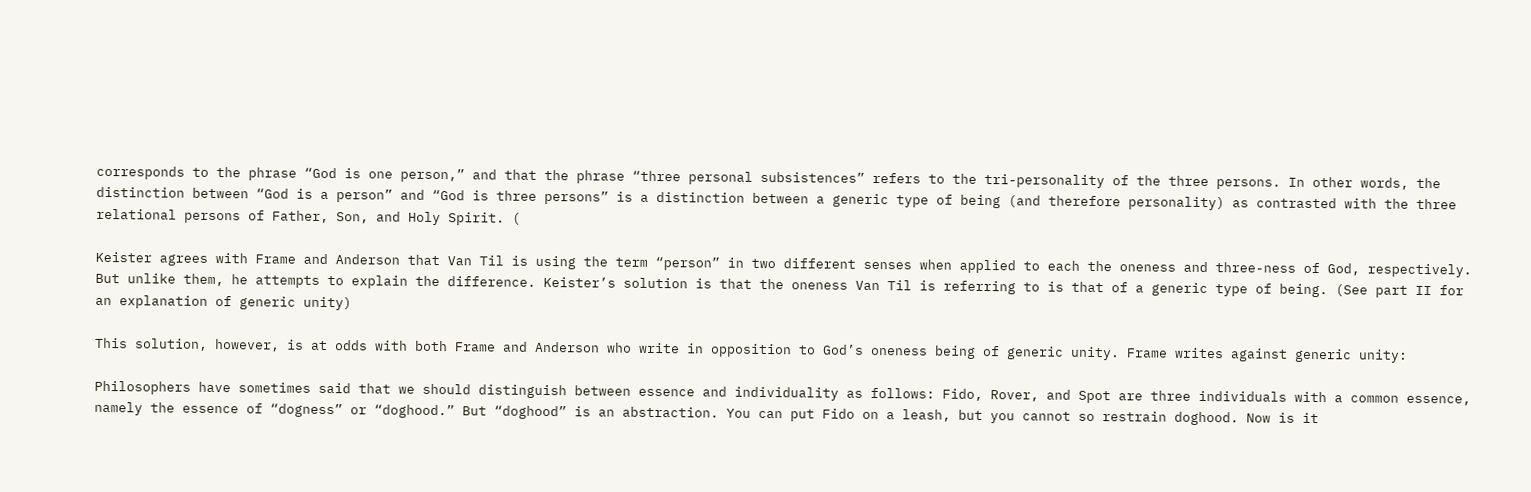corresponds to the phrase “God is one person,” and that the phrase “three personal subsistences” refers to the tri-personality of the three persons. In other words, the distinction between “God is a person” and “God is three persons” is a distinction between a generic type of being (and therefore personality) as contrasted with the three relational persons of Father, Son, and Holy Spirit. (

Keister agrees with Frame and Anderson that Van Til is using the term “person” in two different senses when applied to each the oneness and three-ness of God, respectively. But unlike them, he attempts to explain the difference. Keister’s solution is that the oneness Van Til is referring to is that of a generic type of being. (See part II for an explanation of generic unity)

This solution, however, is at odds with both Frame and Anderson who write in opposition to God’s oneness being of generic unity. Frame writes against generic unity:

Philosophers have sometimes said that we should distinguish between essence and individuality as follows: Fido, Rover, and Spot are three individuals with a common essence, namely the essence of “dogness” or “doghood.” But “doghood” is an abstraction. You can put Fido on a leash, but you cannot so restrain doghood. Now is it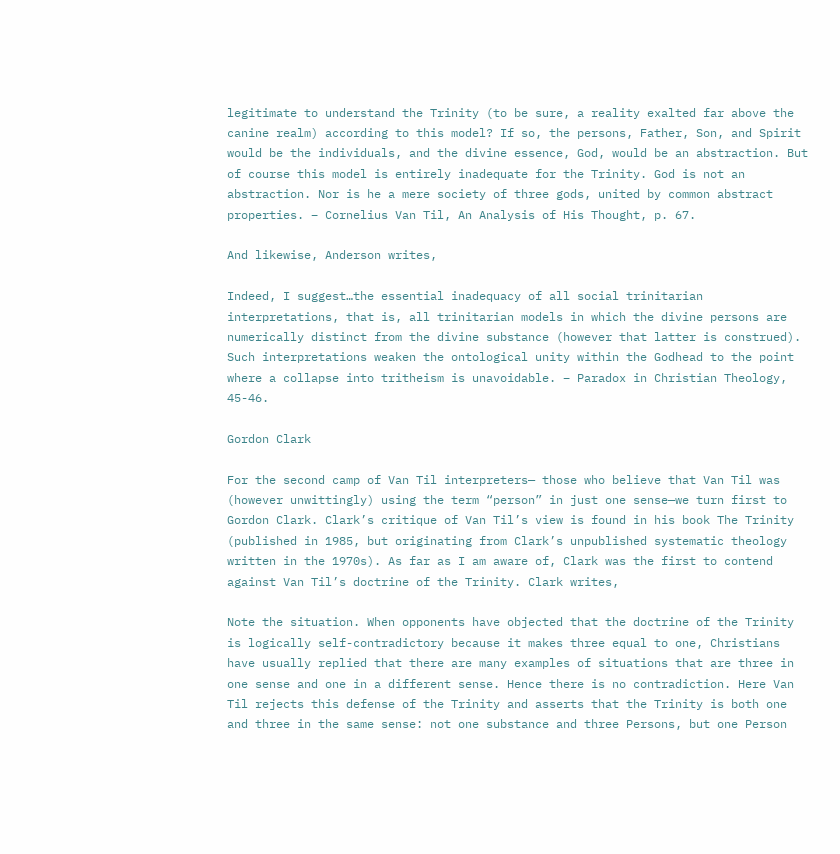legitimate to understand the Trinity (to be sure, a reality exalted far above the canine realm) according to this model? If so, the persons, Father, Son, and Spirit would be the individuals, and the divine essence, God, would be an abstraction. But of course this model is entirely inadequate for the Trinity. God is not an abstraction. Nor is he a mere society of three gods, united by common abstract properties. – Cornelius Van Til, An Analysis of His Thought, p. 67.

And likewise, Anderson writes,

Indeed, I suggest…the essential inadequacy of all social trinitarian interpretations, that is, all trinitarian models in which the divine persons are numerically distinct from the divine substance (however that latter is construed). Such interpretations weaken the ontological unity within the Godhead to the point where a collapse into tritheism is unavoidable. – Paradox in Christian Theology, 45-46.

Gordon Clark

For the second camp of Van Til interpreters— those who believe that Van Til was (however unwittingly) using the term “person” in just one sense—we turn first to Gordon Clark. Clark’s critique of Van Til’s view is found in his book The Trinity (published in 1985, but originating from Clark’s unpublished systematic theology written in the 1970s). As far as I am aware of, Clark was the first to contend against Van Til’s doctrine of the Trinity. Clark writes,

Note the situation. When opponents have objected that the doctrine of the Trinity is logically self-contradictory because it makes three equal to one, Christians have usually replied that there are many examples of situations that are three in one sense and one in a different sense. Hence there is no contradiction. Here Van Til rejects this defense of the Trinity and asserts that the Trinity is both one and three in the same sense: not one substance and three Persons, but one Person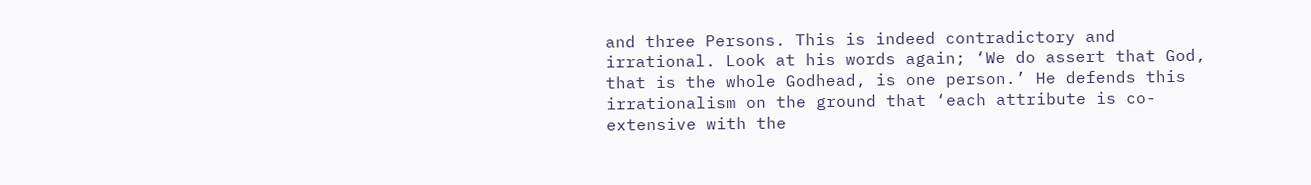and three Persons. This is indeed contradictory and irrational. Look at his words again; ‘We do assert that God, that is the whole Godhead, is one person.’ He defends this irrationalism on the ground that ‘each attribute is co-extensive with the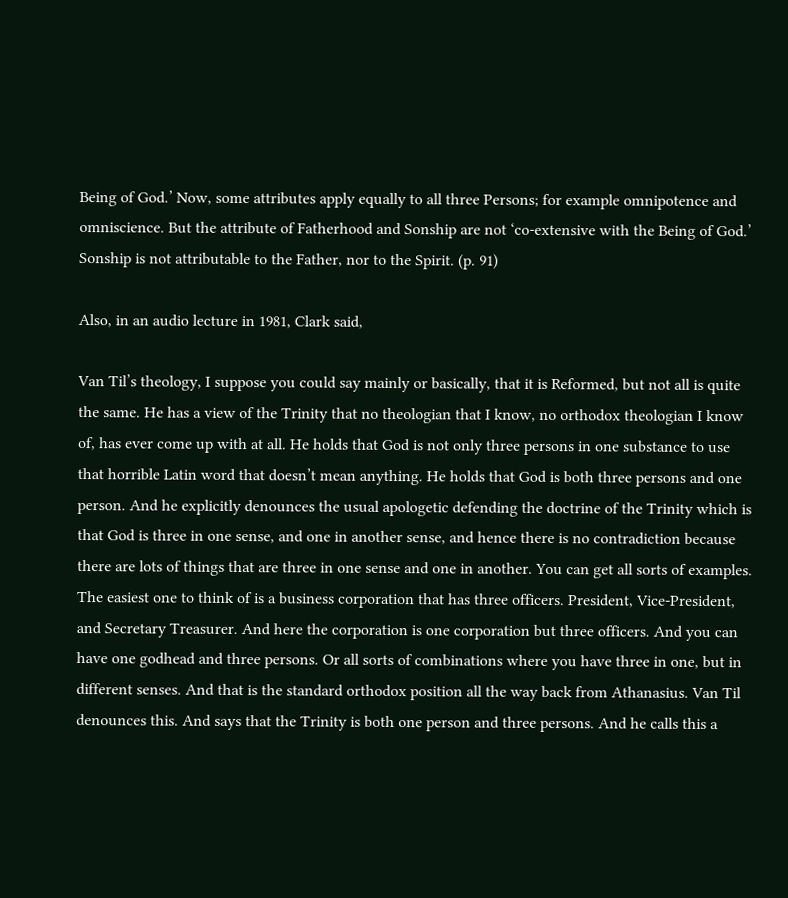Being of God.’ Now, some attributes apply equally to all three Persons; for example omnipotence and omniscience. But the attribute of Fatherhood and Sonship are not ‘co-extensive with the Being of God.’ Sonship is not attributable to the Father, nor to the Spirit. (p. 91)

Also, in an audio lecture in 1981, Clark said,

Van Til’s theology, I suppose you could say mainly or basically, that it is Reformed, but not all is quite the same. He has a view of the Trinity that no theologian that I know, no orthodox theologian I know of, has ever come up with at all. He holds that God is not only three persons in one substance to use that horrible Latin word that doesn’t mean anything. He holds that God is both three persons and one person. And he explicitly denounces the usual apologetic defending the doctrine of the Trinity which is that God is three in one sense, and one in another sense, and hence there is no contradiction because there are lots of things that are three in one sense and one in another. You can get all sorts of examples. The easiest one to think of is a business corporation that has three officers. President, Vice-President, and Secretary Treasurer. And here the corporation is one corporation but three officers. And you can have one godhead and three persons. Or all sorts of combinations where you have three in one, but in different senses. And that is the standard orthodox position all the way back from Athanasius. Van Til denounces this. And says that the Trinity is both one person and three persons. And he calls this a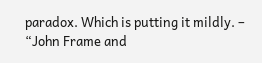paradox. Which is putting it mildly. – “John Frame and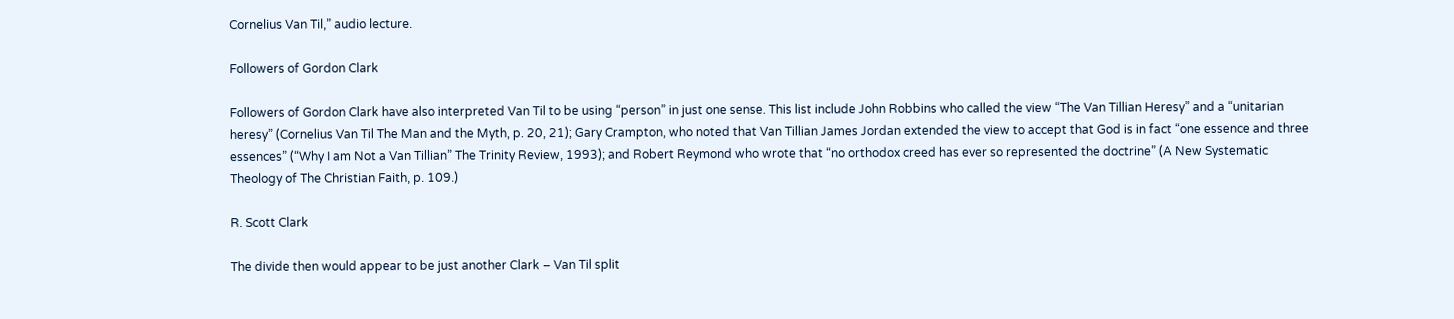Cornelius Van Til,” audio lecture.

Followers of Gordon Clark

Followers of Gordon Clark have also interpreted Van Til to be using “person” in just one sense. This list include John Robbins who called the view “The Van Tillian Heresy” and a “unitarian heresy” (Cornelius Van Til The Man and the Myth, p. 20, 21); Gary Crampton, who noted that Van Tillian James Jordan extended the view to accept that God is in fact “one essence and three essences” (“Why I am Not a Van Tillian” The Trinity Review, 1993); and Robert Reymond who wrote that “no orthodox creed has ever so represented the doctrine” (A New Systematic Theology of The Christian Faith, p. 109.)

R. Scott Clark

The divide then would appear to be just another Clark – Van Til split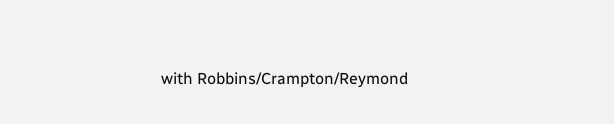with Robbins/Crampton/Reymond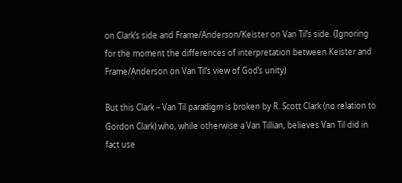on Clark’s side and Frame/Anderson/Keister on Van Til’s side. (Ignoring for the moment the differences of interpretation between Keister and Frame/Anderson on Van Til’s view of God’s unity)

But this Clark – Van Til paradigm is broken by R. Scott Clark (no relation to Gordon Clark) who, while otherwise a Van Tillian, believes Van Til did in fact use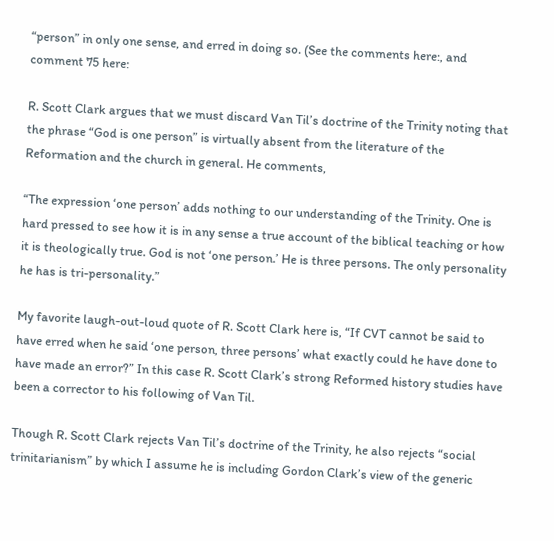“person” in only one sense, and erred in doing so. (See the comments here:, and comment 75 here:

R. Scott Clark argues that we must discard Van Til’s doctrine of the Trinity noting that the phrase “God is one person” is virtually absent from the literature of the Reformation and the church in general. He comments,

“The expression ‘one person’ adds nothing to our understanding of the Trinity. One is hard pressed to see how it is in any sense a true account of the biblical teaching or how it is theologically true. God is not ‘one person.’ He is three persons. The only personality he has is tri-personality.”

My favorite laugh-out-loud quote of R. Scott Clark here is, “If CVT cannot be said to have erred when he said ‘one person, three persons’ what exactly could he have done to have made an error?” In this case R. Scott Clark’s strong Reformed history studies have been a corrector to his following of Van Til.

Though R. Scott Clark rejects Van Til’s doctrine of the Trinity, he also rejects “social trinitarianism” by which I assume he is including Gordon Clark’s view of the generic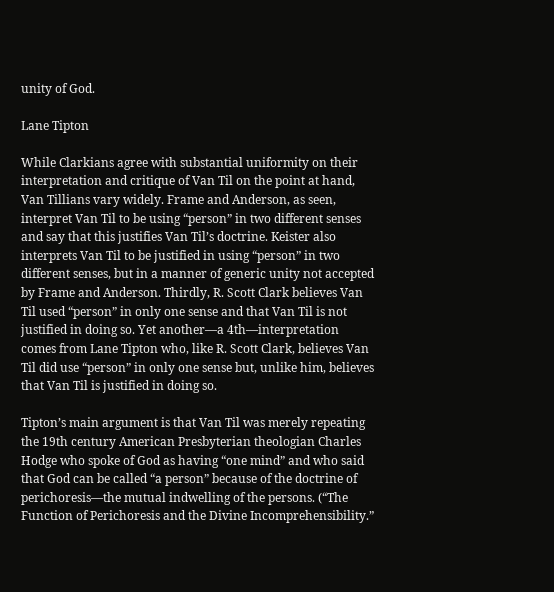unity of God.

Lane Tipton

While Clarkians agree with substantial uniformity on their interpretation and critique of Van Til on the point at hand, Van Tillians vary widely. Frame and Anderson, as seen, interpret Van Til to be using “person” in two different senses and say that this justifies Van Til’s doctrine. Keister also interprets Van Til to be justified in using “person” in two different senses, but in a manner of generic unity not accepted by Frame and Anderson. Thirdly, R. Scott Clark believes Van Til used “person” in only one sense and that Van Til is not justified in doing so. Yet another—a 4th—interpretation comes from Lane Tipton who, like R. Scott Clark, believes Van Til did use “person” in only one sense but, unlike him, believes that Van Til is justified in doing so.

Tipton’s main argument is that Van Til was merely repeating the 19th century American Presbyterian theologian Charles Hodge who spoke of God as having “one mind” and who said that God can be called “a person” because of the doctrine of perichoresis—the mutual indwelling of the persons. (“The Function of Perichoresis and the Divine Incomprehensibility.”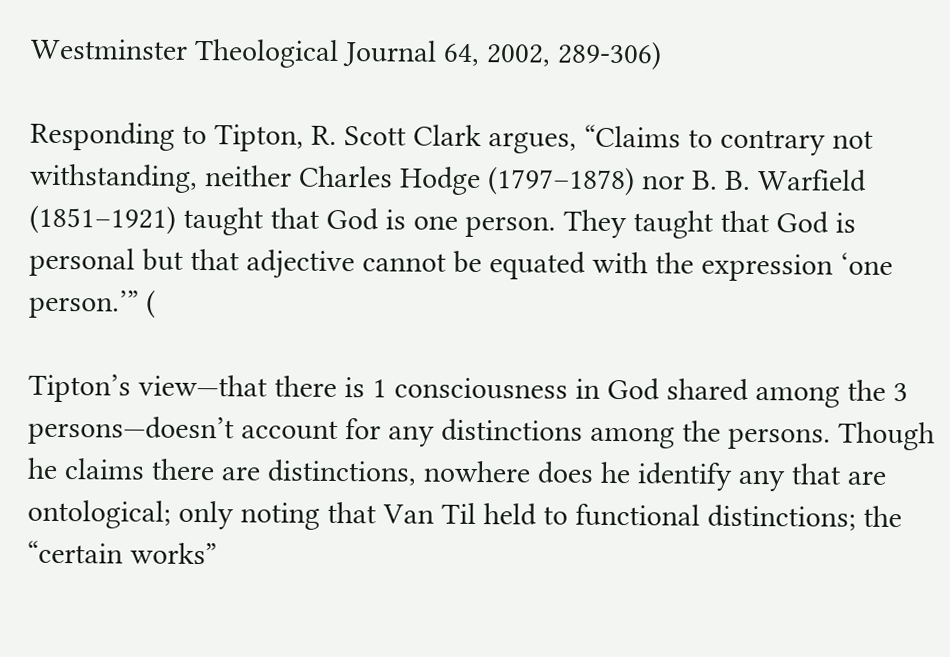Westminster Theological Journal 64, 2002, 289-306)

Responding to Tipton, R. Scott Clark argues, “Claims to contrary not withstanding, neither Charles Hodge (1797–1878) nor B. B. Warfield (1851–1921) taught that God is one person. They taught that God is personal but that adjective cannot be equated with the expression ‘one person.’” (

Tipton’s view—that there is 1 consciousness in God shared among the 3 persons—doesn’t account for any distinctions among the persons. Though he claims there are distinctions, nowhere does he identify any that are ontological; only noting that Van Til held to functional distinctions; the “certain works”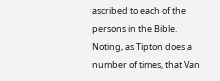ascribed to each of the persons in the Bible. Noting, as Tipton does a number of times, that Van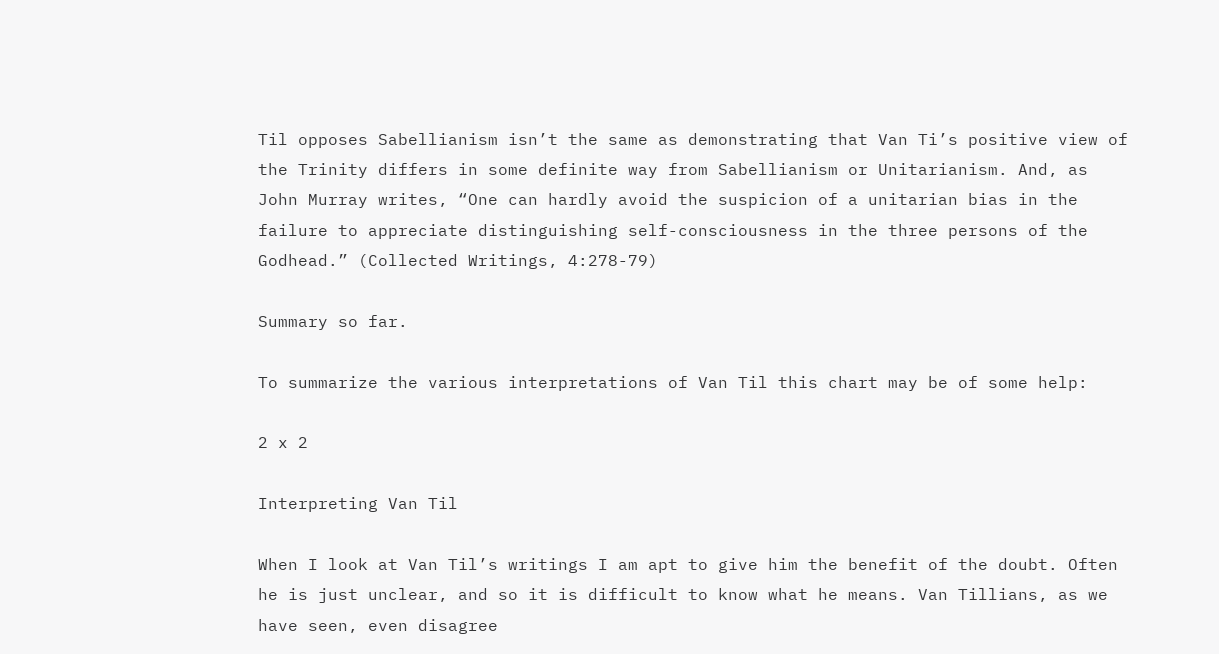Til opposes Sabellianism isn’t the same as demonstrating that Van Ti’s positive view of the Trinity differs in some definite way from Sabellianism or Unitarianism. And, as John Murray writes, “One can hardly avoid the suspicion of a unitarian bias in the failure to appreciate distinguishing self-consciousness in the three persons of the Godhead.” (Collected Writings, 4:278-79)

Summary so far.

To summarize the various interpretations of Van Til this chart may be of some help:

2 x 2

Interpreting Van Til

When I look at Van Til’s writings I am apt to give him the benefit of the doubt. Often he is just unclear, and so it is difficult to know what he means. Van Tillians, as we have seen, even disagree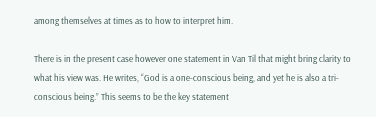among themselves at times as to how to interpret him.

There is in the present case however one statement in Van Til that might bring clarity to what his view was. He writes, “God is a one-conscious being, and yet he is also a tri-conscious being.” This seems to be the key statement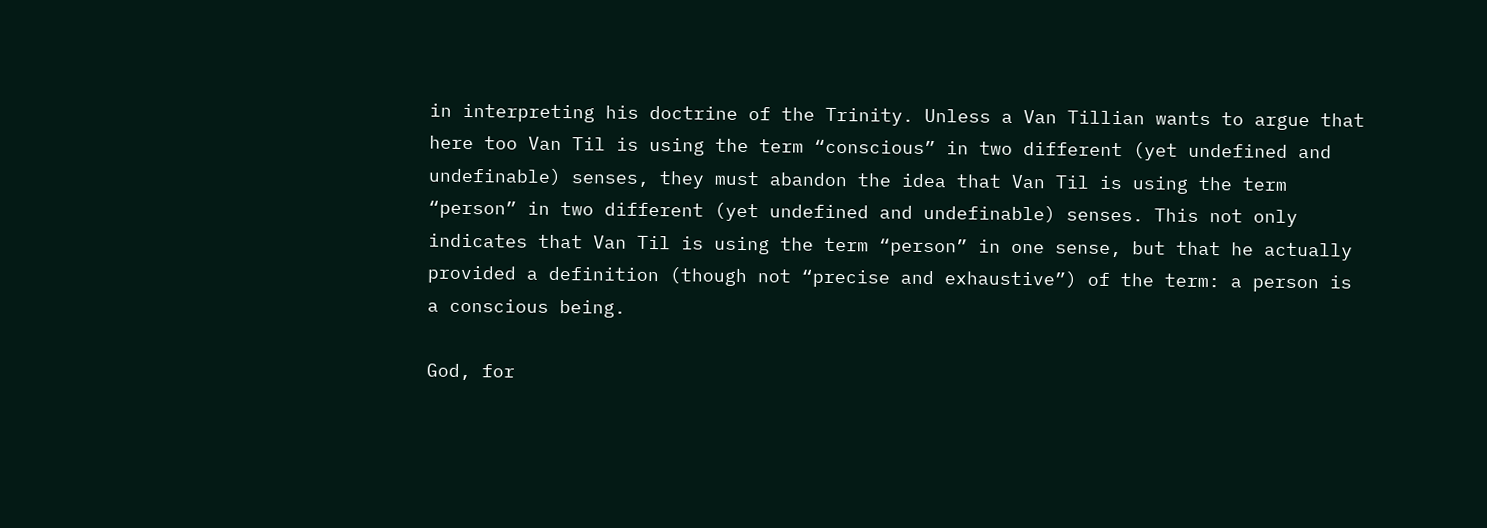in interpreting his doctrine of the Trinity. Unless a Van Tillian wants to argue that here too Van Til is using the term “conscious” in two different (yet undefined and undefinable) senses, they must abandon the idea that Van Til is using the term “person” in two different (yet undefined and undefinable) senses. This not only indicates that Van Til is using the term “person” in one sense, but that he actually provided a definition (though not “precise and exhaustive”) of the term: a person is a conscious being.

God, for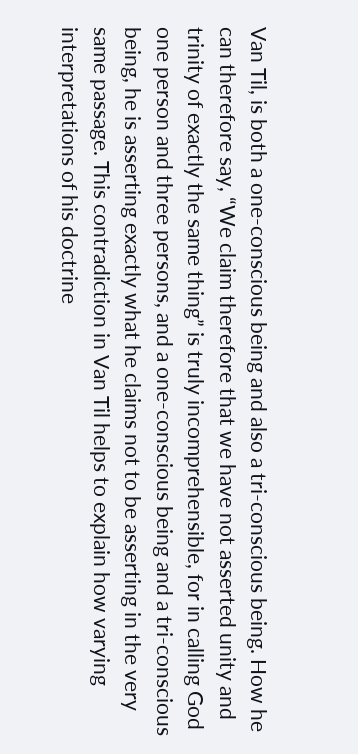Van Til, is both a one-conscious being and also a tri-conscious being. How he can therefore say, “We claim therefore that we have not asserted unity and trinity of exactly the same thing” is truly incomprehensible, for in calling God one person and three persons, and a one-conscious being and a tri-conscious being, he is asserting exactly what he claims not to be asserting in the very same passage. This contradiction in Van Til helps to explain how varying interpretations of his doctrine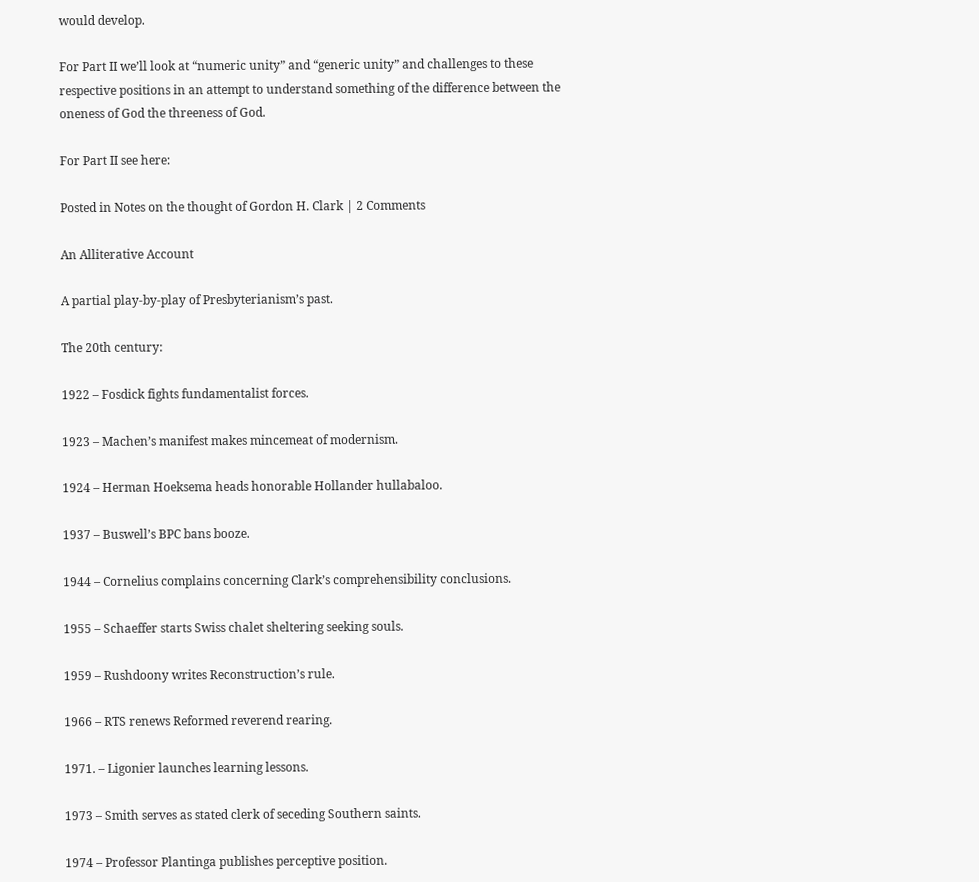would develop.

For Part II we’ll look at “numeric unity” and “generic unity” and challenges to these respective positions in an attempt to understand something of the difference between the oneness of God the threeness of God.

For Part II see here:

Posted in Notes on the thought of Gordon H. Clark | 2 Comments

An Alliterative Account

A partial play-by-play of Presbyterianism’s past.

The 20th century:

1922 – Fosdick fights fundamentalist forces.

1923 – Machen’s manifest makes mincemeat of modernism.

1924 – Herman Hoeksema heads honorable Hollander hullabaloo.

1937 – Buswell’s BPC bans booze.

1944 – Cornelius complains concerning Clark’s comprehensibility conclusions.

1955 – Schaeffer starts Swiss chalet sheltering seeking souls.

1959 – Rushdoony writes Reconstruction’s rule.

1966 – RTS renews Reformed reverend rearing.

1971. – Ligonier launches learning lessons.

1973 – Smith serves as stated clerk of seceding Southern saints.

1974 – Professor Plantinga publishes perceptive position.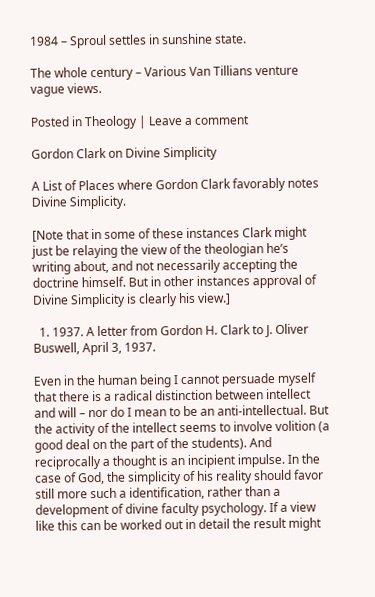1984 – Sproul settles in sunshine state.

The whole century – Various Van Tillians venture vague views.

Posted in Theology | Leave a comment

Gordon Clark on Divine Simplicity

A List of Places where Gordon Clark favorably notes Divine Simplicity.

[Note that in some of these instances Clark might just be relaying the view of the theologian he’s writing about, and not necessarily accepting the doctrine himself. But in other instances approval of Divine Simplicity is clearly his view.]

  1. 1937. A letter from Gordon H. Clark to J. Oliver Buswell, April 3, 1937.

Even in the human being I cannot persuade myself that there is a radical distinction between intellect and will – nor do I mean to be an anti-intellectual. But the activity of the intellect seems to involve volition (a good deal on the part of the students). And reciprocally a thought is an incipient impulse. In the case of God, the simplicity of his reality should favor still more such a identification, rather than a development of divine faculty psychology. If a view like this can be worked out in detail the result might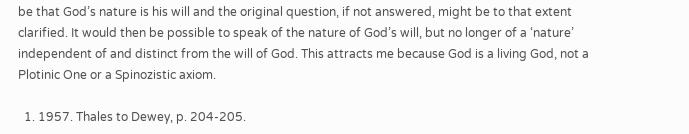be that God’s nature is his will and the original question, if not answered, might be to that extent clarified. It would then be possible to speak of the nature of God’s will, but no longer of a ‘nature’ independent of and distinct from the will of God. This attracts me because God is a living God, not a Plotinic One or a Spinozistic axiom.

  1. 1957. Thales to Dewey, p. 204-205.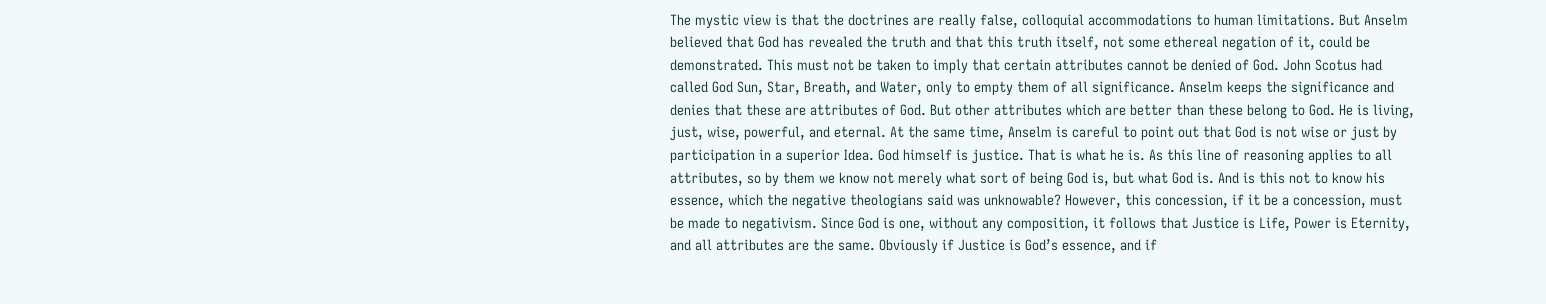The mystic view is that the doctrines are really false, colloquial accommodations to human limitations. But Anselm believed that God has revealed the truth and that this truth itself, not some ethereal negation of it, could be demonstrated. This must not be taken to imply that certain attributes cannot be denied of God. John Scotus had called God Sun, Star, Breath, and Water, only to empty them of all significance. Anselm keeps the significance and denies that these are attributes of God. But other attributes which are better than these belong to God. He is living, just, wise, powerful, and eternal. At the same time, Anselm is careful to point out that God is not wise or just by participation in a superior Idea. God himself is justice. That is what he is. As this line of reasoning applies to all attributes, so by them we know not merely what sort of being God is, but what God is. And is this not to know his essence, which the negative theologians said was unknowable? However, this concession, if it be a concession, must be made to negativism. Since God is one, without any composition, it follows that Justice is Life, Power is Eternity, and all attributes are the same. Obviously if Justice is God’s essence, and if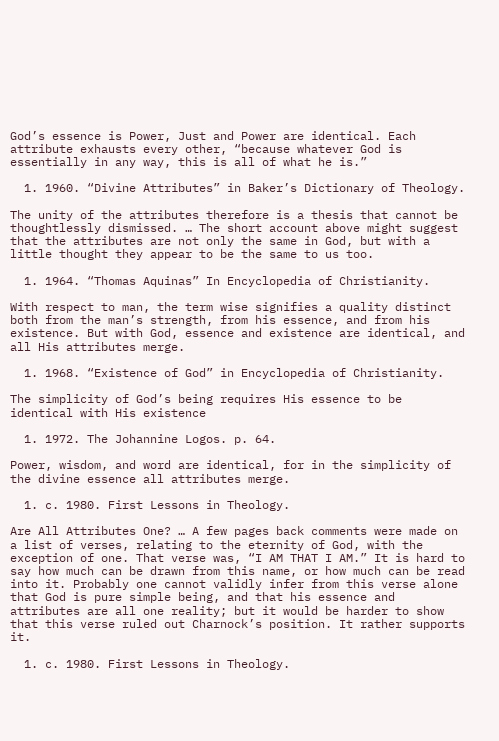God’s essence is Power, Just and Power are identical. Each attribute exhausts every other, “because whatever God is essentially in any way, this is all of what he is.”

  1. 1960. “Divine Attributes” in Baker’s Dictionary of Theology.

The unity of the attributes therefore is a thesis that cannot be thoughtlessly dismissed. … The short account above might suggest that the attributes are not only the same in God, but with a little thought they appear to be the same to us too.

  1. 1964. “Thomas Aquinas” In Encyclopedia of Christianity.

With respect to man, the term wise signifies a quality distinct both from the man’s strength, from his essence, and from his existence. But with God, essence and existence are identical, and all His attributes merge.

  1. 1968. “Existence of God” in Encyclopedia of Christianity.

The simplicity of God’s being requires His essence to be identical with His existence

  1. 1972. The Johannine Logos. p. 64.

Power, wisdom, and word are identical, for in the simplicity of the divine essence all attributes merge.

  1. c. 1980. First Lessons in Theology.

Are All Attributes One? … A few pages back comments were made on a list of verses, relating to the eternity of God, with the exception of one. That verse was, “I AM THAT I AM.” It is hard to say how much can be drawn from this name, or how much can be read into it. Probably one cannot validly infer from this verse alone that God is pure simple being, and that his essence and attributes are all one reality; but it would be harder to show that this verse ruled out Charnock’s position. It rather supports it.

  1. c. 1980. First Lessons in Theology.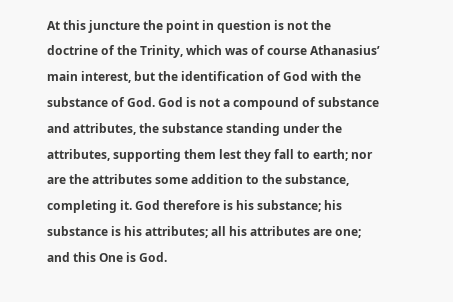At this juncture the point in question is not the doctrine of the Trinity, which was of course Athanasius’ main interest, but the identification of God with the substance of God. God is not a compound of substance and attributes, the substance standing under the attributes, supporting them lest they fall to earth; nor are the attributes some addition to the substance, completing it. God therefore is his substance; his substance is his attributes; all his attributes are one; and this One is God.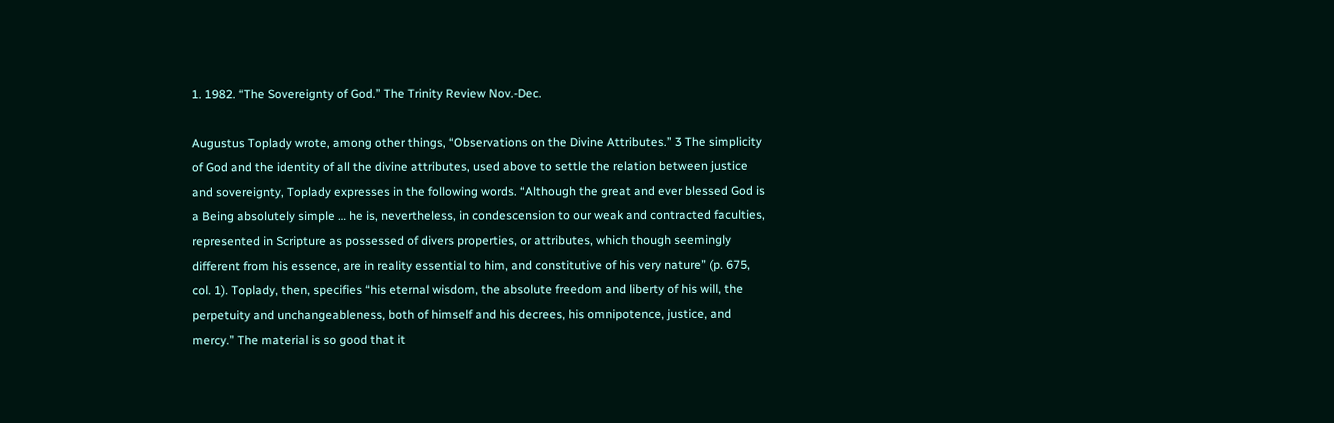1. 1982. “The Sovereignty of God.” The Trinity Review Nov.-Dec.

Augustus Toplady wrote, among other things, “Observations on the Divine Attributes.” 3 The simplicity of God and the identity of all the divine attributes, used above to settle the relation between justice and sovereignty, Toplady expresses in the following words. “Although the great and ever blessed God is a Being absolutely simple … he is, nevertheless, in condescension to our weak and contracted faculties, represented in Scripture as possessed of divers properties, or attributes, which though seemingly different from his essence, are in reality essential to him, and constitutive of his very nature” (p. 675, col. 1). Toplady, then, specifies “his eternal wisdom, the absolute freedom and liberty of his will, the perpetuity and unchangeableness, both of himself and his decrees, his omnipotence, justice, and mercy.” The material is so good that it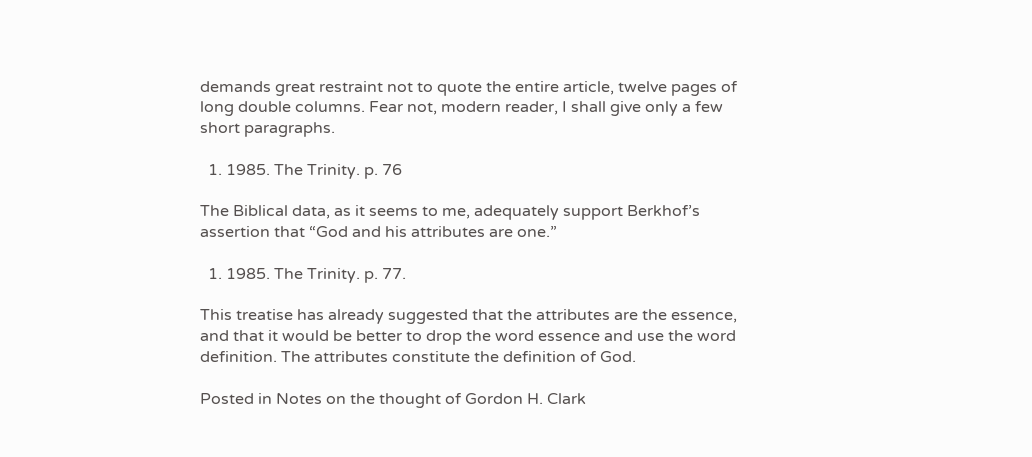demands great restraint not to quote the entire article, twelve pages of long double columns. Fear not, modern reader, I shall give only a few short paragraphs.

  1. 1985. The Trinity. p. 76

The Biblical data, as it seems to me, adequately support Berkhof’s assertion that “God and his attributes are one.”

  1. 1985. The Trinity. p. 77.

This treatise has already suggested that the attributes are the essence, and that it would be better to drop the word essence and use the word definition. The attributes constitute the definition of God.

Posted in Notes on the thought of Gordon H. Clark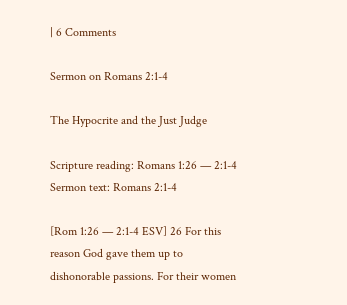| 6 Comments

Sermon on Romans 2:1-4

The Hypocrite and the Just Judge

Scripture reading: Romans 1:26 — 2:1-4
Sermon text: Romans 2:1-4

[Rom 1:26 — 2:1-4 ESV] 26 For this reason God gave them up to dishonorable passions. For their women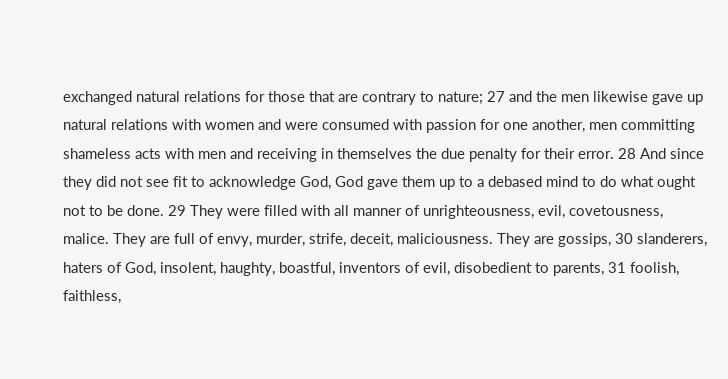exchanged natural relations for those that are contrary to nature; 27 and the men likewise gave up natural relations with women and were consumed with passion for one another, men committing shameless acts with men and receiving in themselves the due penalty for their error. 28 And since they did not see fit to acknowledge God, God gave them up to a debased mind to do what ought not to be done. 29 They were filled with all manner of unrighteousness, evil, covetousness, malice. They are full of envy, murder, strife, deceit, maliciousness. They are gossips, 30 slanderers, haters of God, insolent, haughty, boastful, inventors of evil, disobedient to parents, 31 foolish, faithless,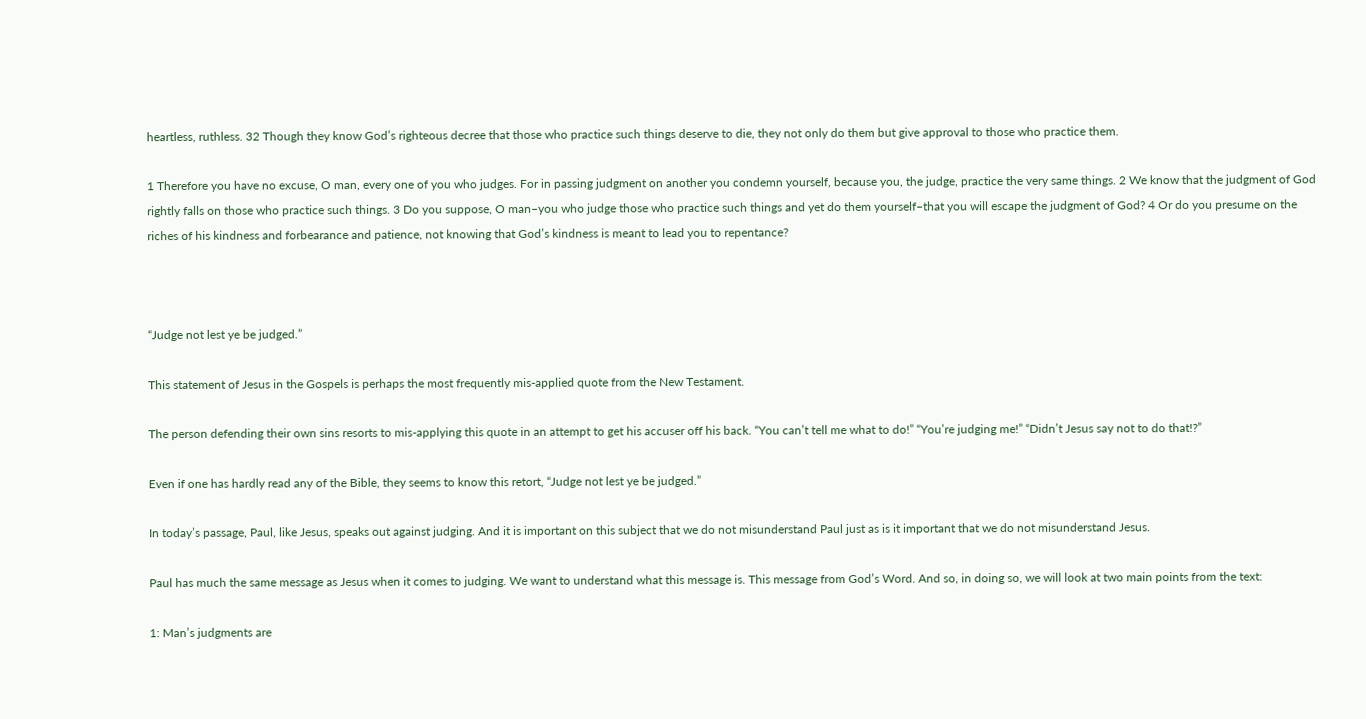heartless, ruthless. 32 Though they know God’s righteous decree that those who practice such things deserve to die, they not only do them but give approval to those who practice them.

1 Therefore you have no excuse, O man, every one of you who judges. For in passing judgment on another you condemn yourself, because you, the judge, practice the very same things. 2 We know that the judgment of God rightly falls on those who practice such things. 3 Do you suppose, O man–you who judge those who practice such things and yet do them yourself–that you will escape the judgment of God? 4 Or do you presume on the riches of his kindness and forbearance and patience, not knowing that God’s kindness is meant to lead you to repentance?



“Judge not lest ye be judged.”

This statement of Jesus in the Gospels is perhaps the most frequently mis-applied quote from the New Testament.

The person defending their own sins resorts to mis-applying this quote in an attempt to get his accuser off his back. “You can’t tell me what to do!” “You’re judging me!” “Didn’t Jesus say not to do that!?”

Even if one has hardly read any of the Bible, they seems to know this retort, “Judge not lest ye be judged.”

In today’s passage, Paul, like Jesus, speaks out against judging. And it is important on this subject that we do not misunderstand Paul just as is it important that we do not misunderstand Jesus.

Paul has much the same message as Jesus when it comes to judging. We want to understand what this message is. This message from God’s Word. And so, in doing so, we will look at two main points from the text:

1: Man’s judgments are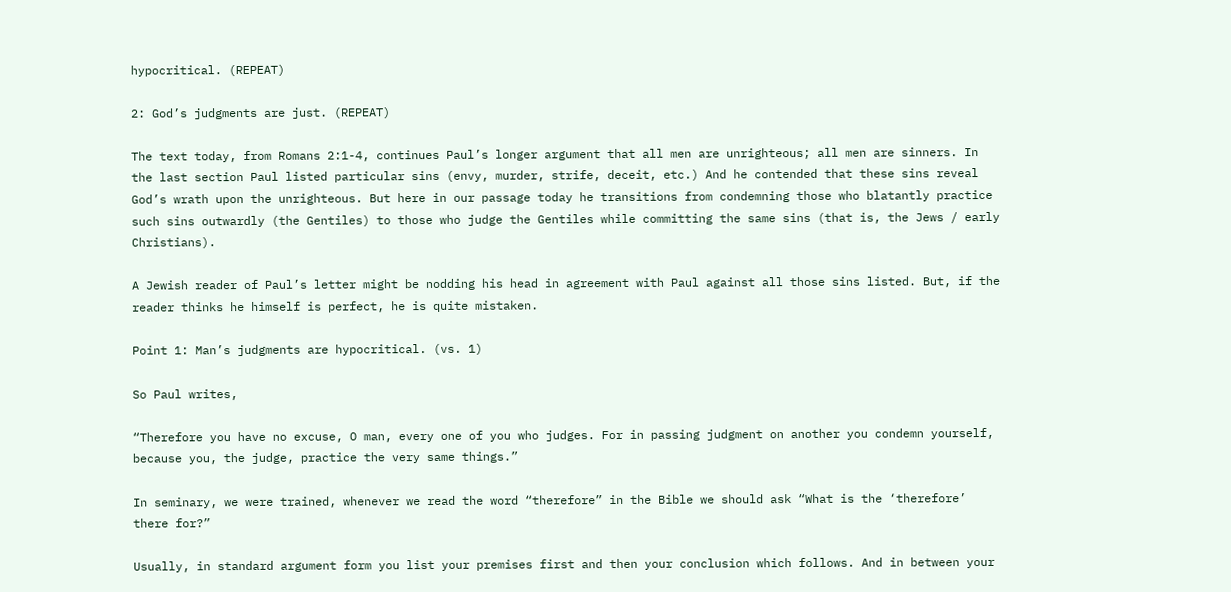hypocritical. (REPEAT)

2: God’s judgments are just. (REPEAT)

The text today, from Romans 2:1-4, continues Paul’s longer argument that all men are unrighteous; all men are sinners. In the last section Paul listed particular sins (envy, murder, strife, deceit, etc.) And he contended that these sins reveal God’s wrath upon the unrighteous. But here in our passage today he transitions from condemning those who blatantly practice such sins outwardly (the Gentiles) to those who judge the Gentiles while committing the same sins (that is, the Jews / early Christians).

A Jewish reader of Paul’s letter might be nodding his head in agreement with Paul against all those sins listed. But, if the reader thinks he himself is perfect, he is quite mistaken.

Point 1: Man’s judgments are hypocritical. (vs. 1)

So Paul writes,

“Therefore you have no excuse, O man, every one of you who judges. For in passing judgment on another you condemn yourself, because you, the judge, practice the very same things.”

In seminary, we were trained, whenever we read the word “therefore” in the Bible we should ask “What is the ‘therefore’ there for?”

Usually, in standard argument form you list your premises first and then your conclusion which follows. And in between your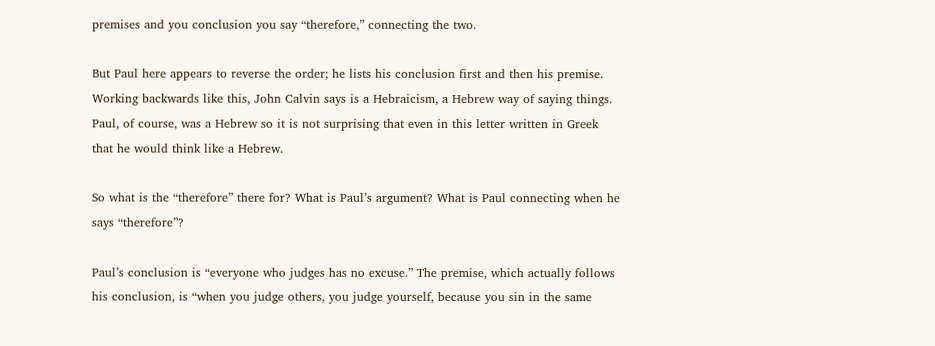premises and you conclusion you say “therefore,” connecting the two.

But Paul here appears to reverse the order; he lists his conclusion first and then his premise. Working backwards like this, John Calvin says is a Hebraicism, a Hebrew way of saying things. Paul, of course, was a Hebrew so it is not surprising that even in this letter written in Greek that he would think like a Hebrew.

So what is the “therefore” there for? What is Paul’s argument? What is Paul connecting when he says “therefore”?

Paul’s conclusion is “everyone who judges has no excuse.” The premise, which actually follows his conclusion, is “when you judge others, you judge yourself, because you sin in the same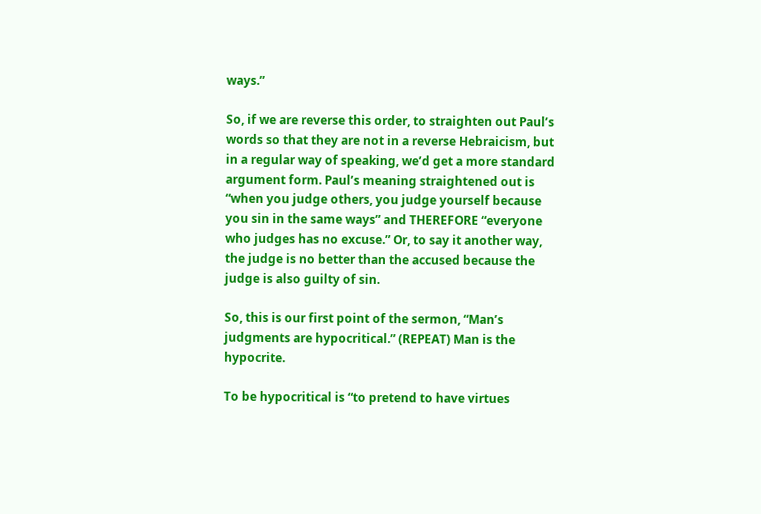ways.”

So, if we are reverse this order, to straighten out Paul’s words so that they are not in a reverse Hebraicism, but in a regular way of speaking, we’d get a more standard argument form. Paul’s meaning straightened out is “when you judge others, you judge yourself because you sin in the same ways” and THEREFORE “everyone who judges has no excuse.” Or, to say it another way, the judge is no better than the accused because the judge is also guilty of sin.

So, this is our first point of the sermon, “Man’s judgments are hypocritical.” (REPEAT) Man is the hypocrite.

To be hypocritical is “to pretend to have virtues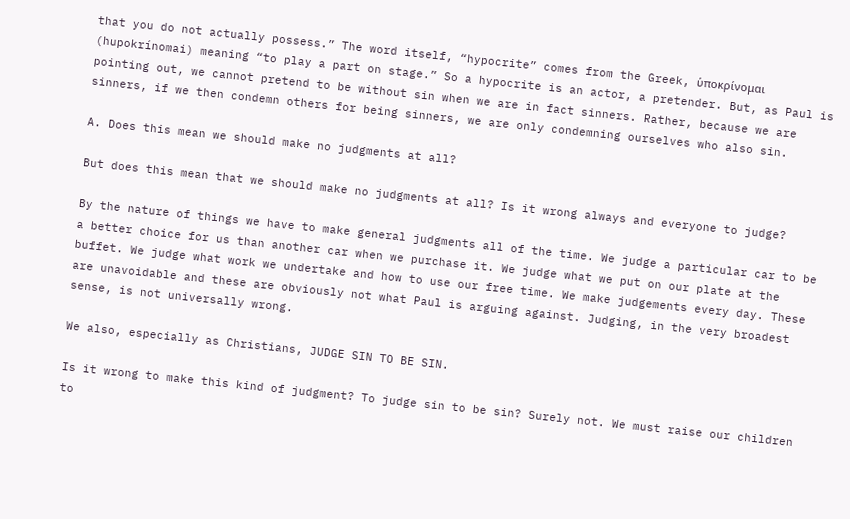that you do not actually possess.” The word itself, “hypocrite” comes from the Greek, ὑποκρίνομαι (hupokrínomai) meaning “to play a part on stage.” So a hypocrite is an actor, a pretender. But, as Paul is pointing out, we cannot pretend to be without sin when we are in fact sinners. Rather, because we are sinners, if we then condemn others for being sinners, we are only condemning ourselves who also sin.

A. Does this mean we should make no judgments at all?

But does this mean that we should make no judgments at all? Is it wrong always and everyone to judge?

By the nature of things we have to make general judgments all of the time. We judge a particular car to be a better choice for us than another car when we purchase it. We judge what we put on our plate at the buffet. We judge what work we undertake and how to use our free time. We make judgements every day. These are unavoidable and these are obviously not what Paul is arguing against. Judging, in the very broadest sense, is not universally wrong.

We also, especially as Christians, JUDGE SIN TO BE SIN.

Is it wrong to make this kind of judgment? To judge sin to be sin? Surely not. We must raise our children to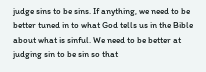judge sins to be sins. If anything, we need to be better tuned in to what God tells us in the Bible about what is sinful. We need to be better at judging sin to be sin so that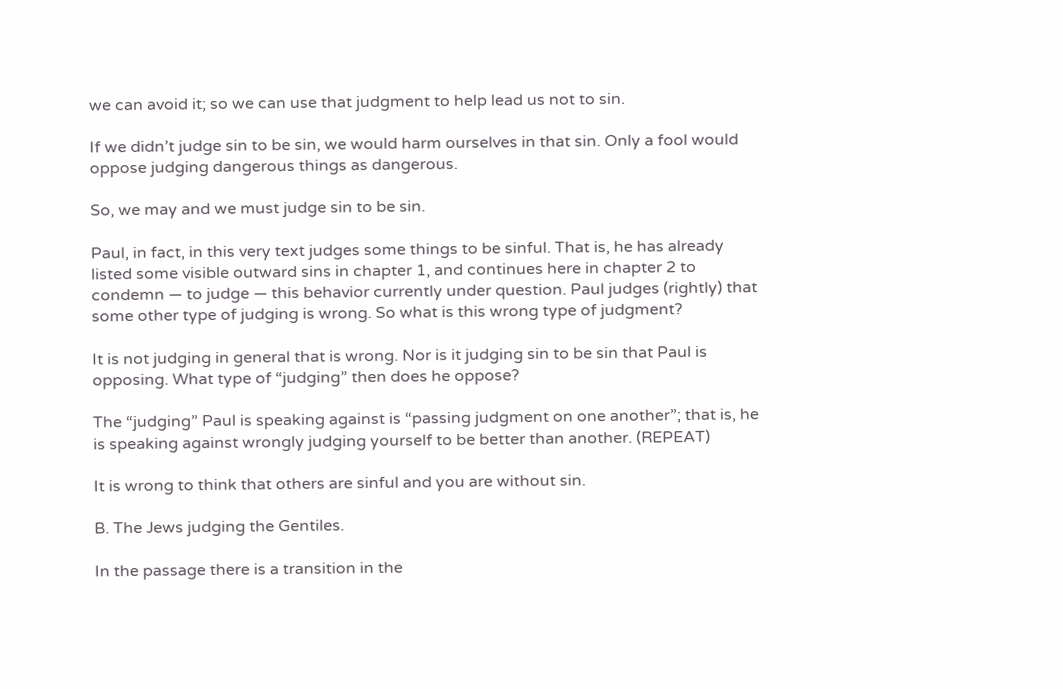we can avoid it; so we can use that judgment to help lead us not to sin.

If we didn’t judge sin to be sin, we would harm ourselves in that sin. Only a fool would oppose judging dangerous things as dangerous.

So, we may and we must judge sin to be sin.

Paul, in fact, in this very text judges some things to be sinful. That is, he has already listed some visible outward sins in chapter 1, and continues here in chapter 2 to condemn — to judge — this behavior currently under question. Paul judges (rightly) that some other type of judging is wrong. So what is this wrong type of judgment?

It is not judging in general that is wrong. Nor is it judging sin to be sin that Paul is opposing. What type of “judging” then does he oppose?

The “judging” Paul is speaking against is “passing judgment on one another”; that is, he is speaking against wrongly judging yourself to be better than another. (REPEAT)

It is wrong to think that others are sinful and you are without sin.

B. The Jews judging the Gentiles.

In the passage there is a transition in the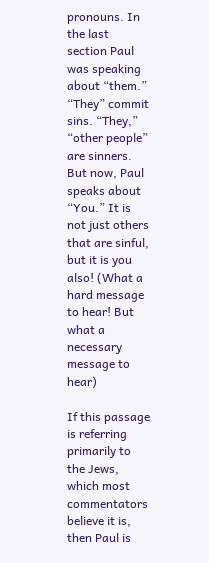pronouns. In the last section Paul was speaking about “them.” “They” commit sins. “They,” “other people” are sinners. But now, Paul speaks about “You.” It is not just others that are sinful, but it is you also! (What a hard message to hear! But what a necessary message to hear)

If this passage is referring primarily to the Jews, which most commentators believe it is, then Paul is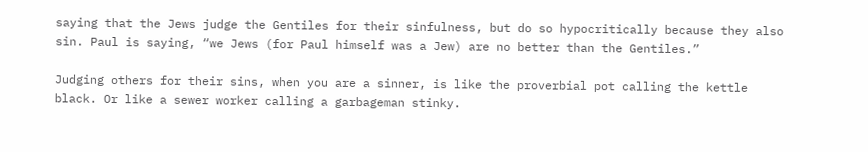saying that the Jews judge the Gentiles for their sinfulness, but do so hypocritically because they also sin. Paul is saying, “we Jews (for Paul himself was a Jew) are no better than the Gentiles.”

Judging others for their sins, when you are a sinner, is like the proverbial pot calling the kettle black. Or like a sewer worker calling a garbageman stinky.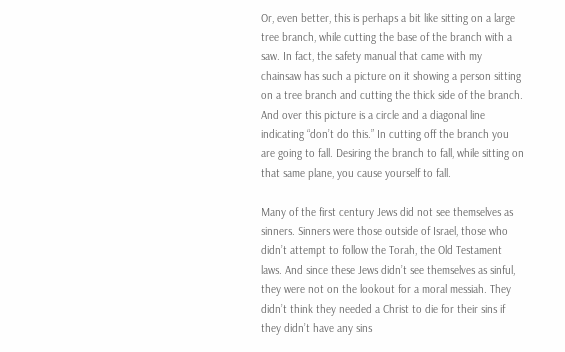Or, even better, this is perhaps a bit like sitting on a large tree branch, while cutting the base of the branch with a saw. In fact, the safety manual that came with my chainsaw has such a picture on it showing a person sitting on a tree branch and cutting the thick side of the branch. And over this picture is a circle and a diagonal line indicating “don’t do this.” In cutting off the branch you are going to fall. Desiring the branch to fall, while sitting on that same plane, you cause yourself to fall.

Many of the first century Jews did not see themselves as sinners. Sinners were those outside of Israel, those who didn’t attempt to follow the Torah, the Old Testament laws. And since these Jews didn’t see themselves as sinful, they were not on the lookout for a moral messiah. They didn’t think they needed a Christ to die for their sins if they didn’t have any sins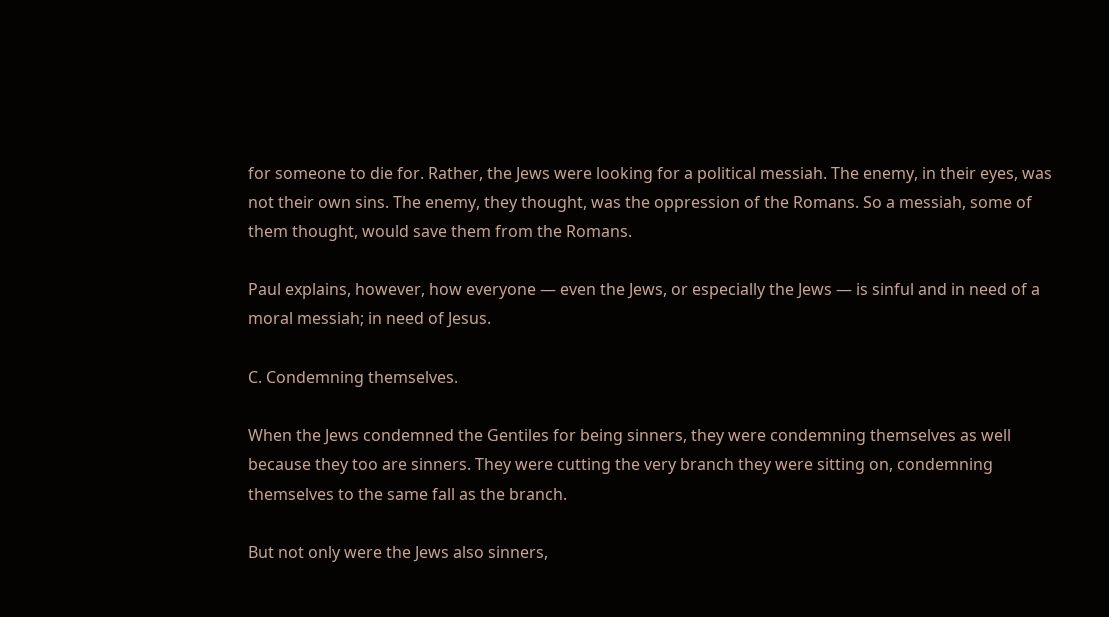for someone to die for. Rather, the Jews were looking for a political messiah. The enemy, in their eyes, was not their own sins. The enemy, they thought, was the oppression of the Romans. So a messiah, some of them thought, would save them from the Romans.

Paul explains, however, how everyone — even the Jews, or especially the Jews — is sinful and in need of a moral messiah; in need of Jesus.

C. Condemning themselves.

When the Jews condemned the Gentiles for being sinners, they were condemning themselves as well because they too are sinners. They were cutting the very branch they were sitting on, condemning themselves to the same fall as the branch.

But not only were the Jews also sinners,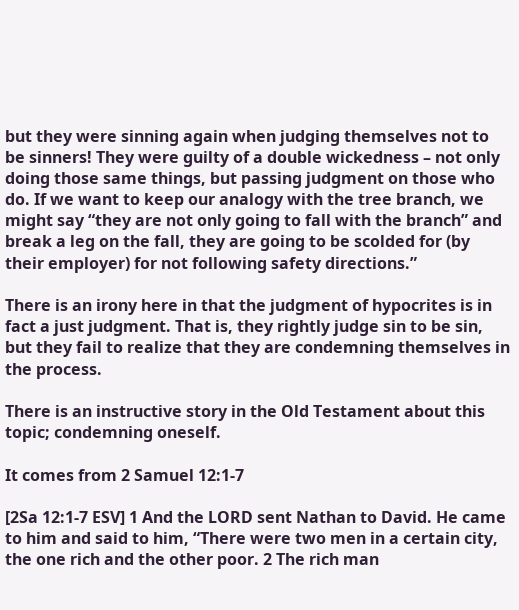but they were sinning again when judging themselves not to be sinners! They were guilty of a double wickedness – not only doing those same things, but passing judgment on those who do. If we want to keep our analogy with the tree branch, we might say “they are not only going to fall with the branch” and break a leg on the fall, they are going to be scolded for (by their employer) for not following safety directions.”

There is an irony here in that the judgment of hypocrites is in fact a just judgment. That is, they rightly judge sin to be sin, but they fail to realize that they are condemning themselves in the process.

There is an instructive story in the Old Testament about this topic; condemning oneself.

It comes from 2 Samuel 12:1-7

[2Sa 12:1-7 ESV] 1 And the LORD sent Nathan to David. He came to him and said to him, “There were two men in a certain city, the one rich and the other poor. 2 The rich man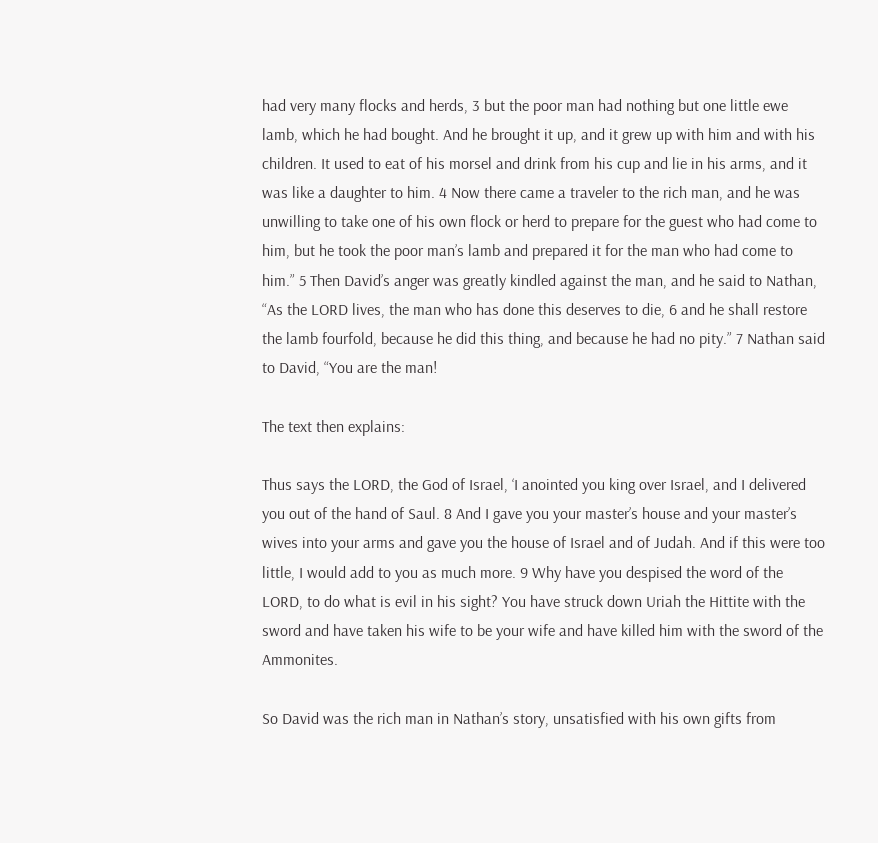had very many flocks and herds, 3 but the poor man had nothing but one little ewe lamb, which he had bought. And he brought it up, and it grew up with him and with his children. It used to eat of his morsel and drink from his cup and lie in his arms, and it was like a daughter to him. 4 Now there came a traveler to the rich man, and he was unwilling to take one of his own flock or herd to prepare for the guest who had come to him, but he took the poor man’s lamb and prepared it for the man who had come to him.” 5 Then David’s anger was greatly kindled against the man, and he said to Nathan, “As the LORD lives, the man who has done this deserves to die, 6 and he shall restore the lamb fourfold, because he did this thing, and because he had no pity.” 7 Nathan said to David, “You are the man!

The text then explains:

Thus says the LORD, the God of Israel, ‘I anointed you king over Israel, and I delivered you out of the hand of Saul. 8 And I gave you your master’s house and your master’s wives into your arms and gave you the house of Israel and of Judah. And if this were too little, I would add to you as much more. 9 Why have you despised the word of the LORD, to do what is evil in his sight? You have struck down Uriah the Hittite with the sword and have taken his wife to be your wife and have killed him with the sword of the Ammonites.

So David was the rich man in Nathan’s story, unsatisfied with his own gifts from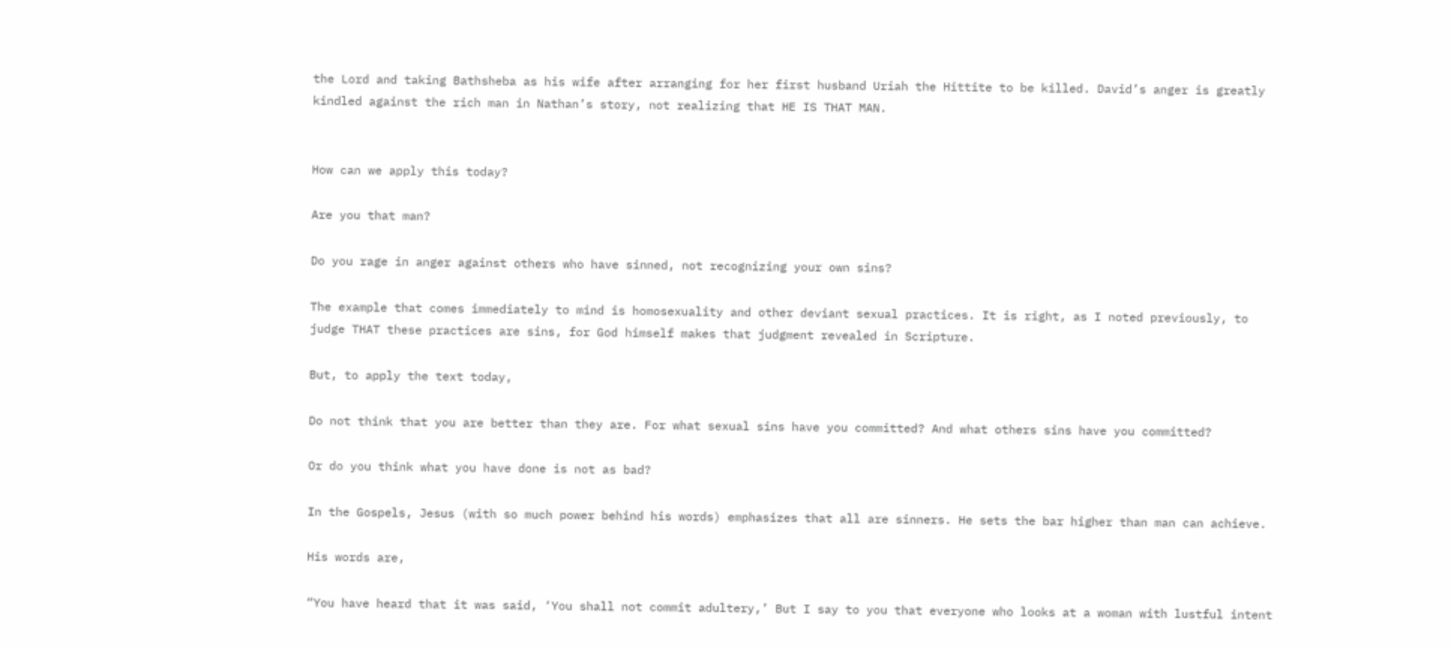the Lord and taking Bathsheba as his wife after arranging for her first husband Uriah the Hittite to be killed. David’s anger is greatly kindled against the rich man in Nathan’s story, not realizing that HE IS THAT MAN.


How can we apply this today?

Are you that man?

Do you rage in anger against others who have sinned, not recognizing your own sins?

The example that comes immediately to mind is homosexuality and other deviant sexual practices. It is right, as I noted previously, to judge THAT these practices are sins, for God himself makes that judgment revealed in Scripture.

But, to apply the text today,

Do not think that you are better than they are. For what sexual sins have you committed? And what others sins have you committed?

Or do you think what you have done is not as bad?

In the Gospels, Jesus (with so much power behind his words) emphasizes that all are sinners. He sets the bar higher than man can achieve.

His words are,

“You have heard that it was said, ‘You shall not commit adultery,’ But I say to you that everyone who looks at a woman with lustful intent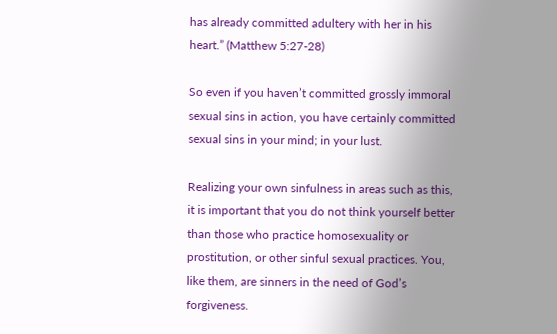has already committed adultery with her in his heart.” (Matthew 5:27-28)

So even if you haven’t committed grossly immoral sexual sins in action, you have certainly committed sexual sins in your mind; in your lust.

Realizing your own sinfulness in areas such as this, it is important that you do not think yourself better than those who practice homosexuality or prostitution, or other sinful sexual practices. You, like them, are sinners in the need of God’s forgiveness.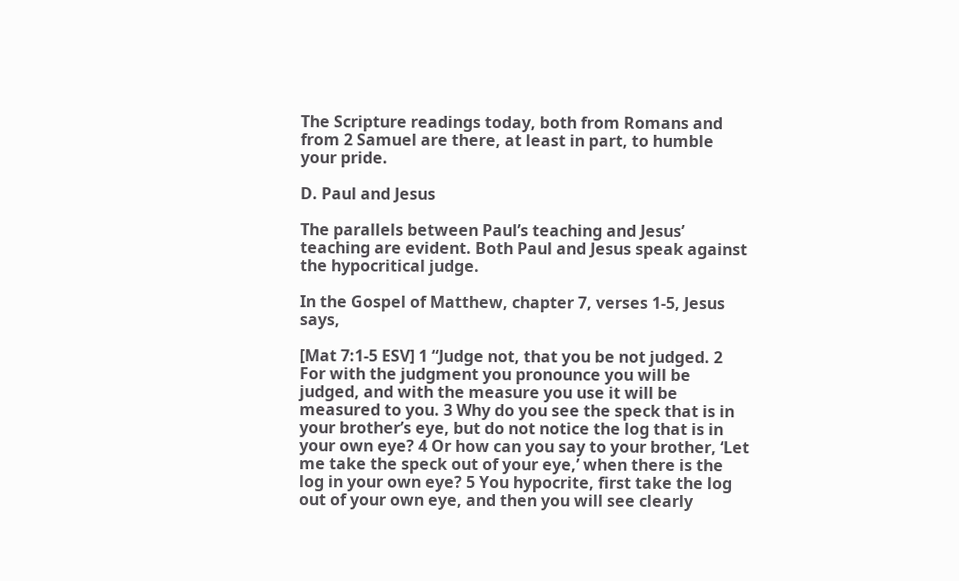The Scripture readings today, both from Romans and from 2 Samuel are there, at least in part, to humble your pride.

D. Paul and Jesus

The parallels between Paul’s teaching and Jesus’ teaching are evident. Both Paul and Jesus speak against the hypocritical judge.

In the Gospel of Matthew, chapter 7, verses 1-5, Jesus says,

[Mat 7:1-5 ESV] 1 “Judge not, that you be not judged. 2 For with the judgment you pronounce you will be judged, and with the measure you use it will be measured to you. 3 Why do you see the speck that is in your brother’s eye, but do not notice the log that is in your own eye? 4 Or how can you say to your brother, ‘Let me take the speck out of your eye,’ when there is the log in your own eye? 5 You hypocrite, first take the log out of your own eye, and then you will see clearly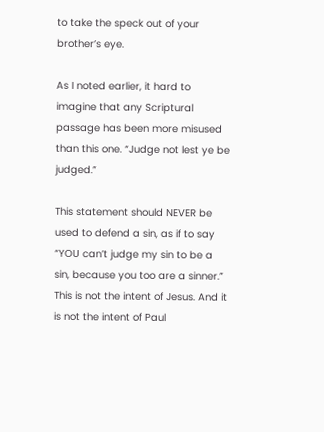to take the speck out of your brother’s eye.

As I noted earlier, it hard to imagine that any Scriptural passage has been more misused than this one. “Judge not lest ye be judged.”

This statement should NEVER be used to defend a sin, as if to say “YOU can’t judge my sin to be a sin, because you too are a sinner.” This is not the intent of Jesus. And it is not the intent of Paul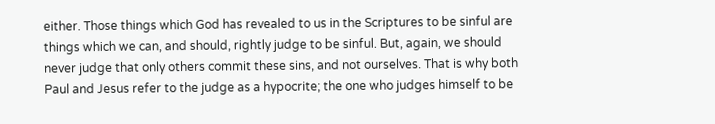either. Those things which God has revealed to us in the Scriptures to be sinful are things which we can, and should, rightly judge to be sinful. But, again, we should never judge that only others commit these sins, and not ourselves. That is why both Paul and Jesus refer to the judge as a hypocrite; the one who judges himself to be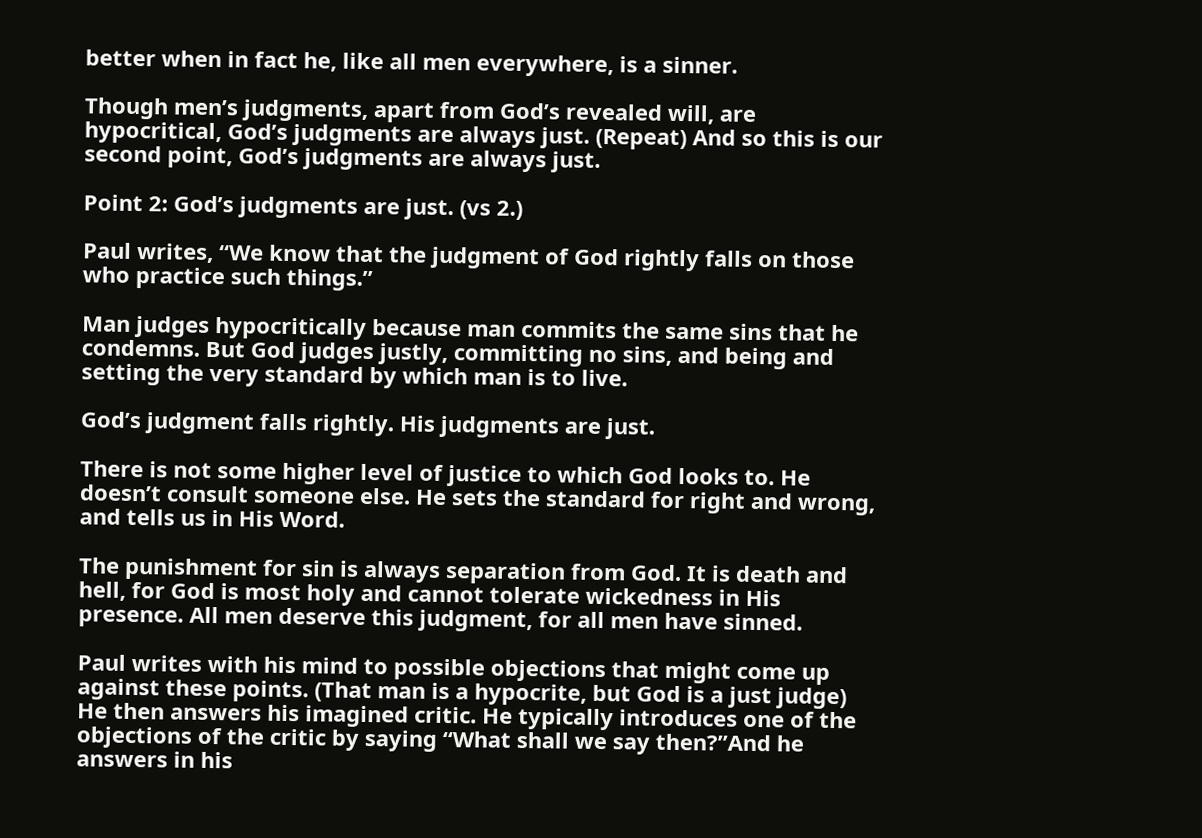better when in fact he, like all men everywhere, is a sinner.

Though men’s judgments, apart from God’s revealed will, are hypocritical, God’s judgments are always just. (Repeat) And so this is our second point, God’s judgments are always just.

Point 2: God’s judgments are just. (vs 2.)

Paul writes, “We know that the judgment of God rightly falls on those who practice such things.”

Man judges hypocritically because man commits the same sins that he condemns. But God judges justly, committing no sins, and being and setting the very standard by which man is to live.

God’s judgment falls rightly. His judgments are just.

There is not some higher level of justice to which God looks to. He doesn’t consult someone else. He sets the standard for right and wrong, and tells us in His Word.

The punishment for sin is always separation from God. It is death and hell, for God is most holy and cannot tolerate wickedness in His presence. All men deserve this judgment, for all men have sinned.

Paul writes with his mind to possible objections that might come up against these points. (That man is a hypocrite, but God is a just judge) He then answers his imagined critic. He typically introduces one of the objections of the critic by saying “What shall we say then?”And he answers in his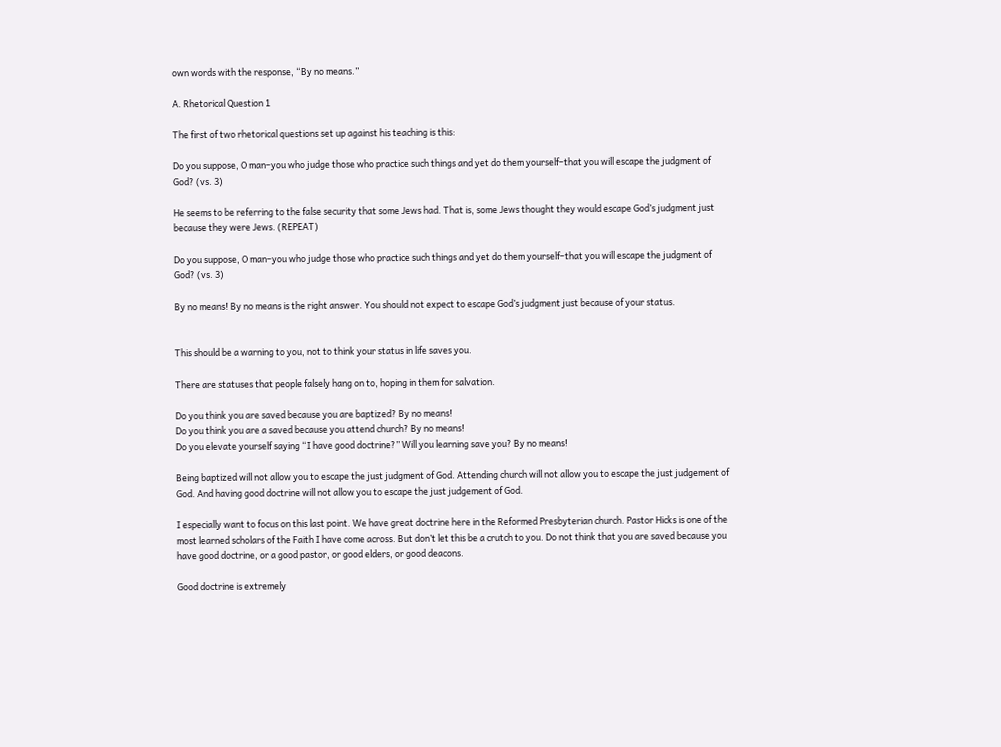own words with the response, “By no means.”

A. Rhetorical Question 1

The first of two rhetorical questions set up against his teaching is this:

Do you suppose, O man–you who judge those who practice such things and yet do them yourself–that you will escape the judgment of God? (vs. 3)

He seems to be referring to the false security that some Jews had. That is, some Jews thought they would escape God’s judgment just because they were Jews. (REPEAT)

Do you suppose, O man–you who judge those who practice such things and yet do them yourself–that you will escape the judgment of God? (vs. 3)

By no means! By no means is the right answer. You should not expect to escape God’s judgment just because of your status.


This should be a warning to you, not to think your status in life saves you.

There are statuses that people falsely hang on to, hoping in them for salvation.

Do you think you are saved because you are baptized? By no means!
Do you think you are a saved because you attend church? By no means!
Do you elevate yourself saying “I have good doctrine?” Will you learning save you? By no means!

Being baptized will not allow you to escape the just judgment of God. Attending church will not allow you to escape the just judgement of God. And having good doctrine will not allow you to escape the just judgement of God.

I especially want to focus on this last point. We have great doctrine here in the Reformed Presbyterian church. Pastor Hicks is one of the most learned scholars of the Faith I have come across. But don’t let this be a crutch to you. Do not think that you are saved because you have good doctrine, or a good pastor, or good elders, or good deacons.

Good doctrine is extremely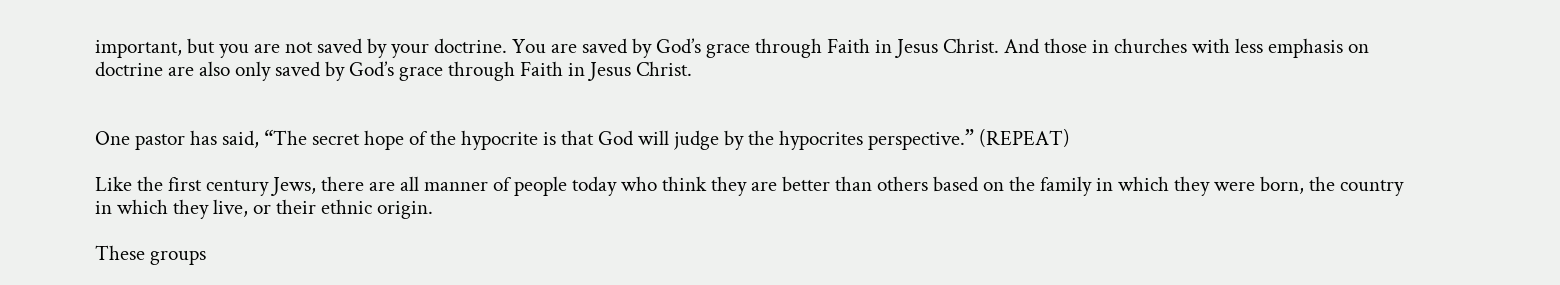important, but you are not saved by your doctrine. You are saved by God’s grace through Faith in Jesus Christ. And those in churches with less emphasis on doctrine are also only saved by God’s grace through Faith in Jesus Christ.


One pastor has said, “The secret hope of the hypocrite is that God will judge by the hypocrites perspective.” (REPEAT)

Like the first century Jews, there are all manner of people today who think they are better than others based on the family in which they were born, the country in which they live, or their ethnic origin.

These groups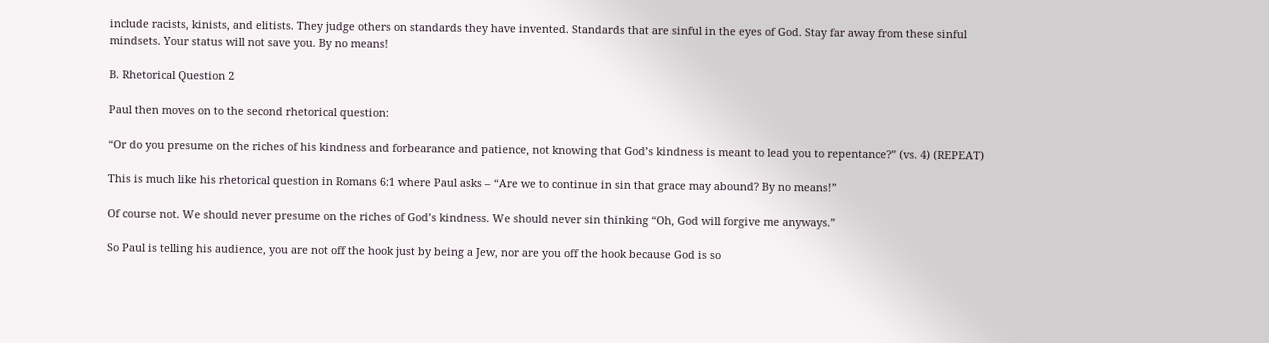include racists, kinists, and elitists. They judge others on standards they have invented. Standards that are sinful in the eyes of God. Stay far away from these sinful mindsets. Your status will not save you. By no means!

B. Rhetorical Question 2

Paul then moves on to the second rhetorical question:

“Or do you presume on the riches of his kindness and forbearance and patience, not knowing that God’s kindness is meant to lead you to repentance?” (vs. 4) (REPEAT)

This is much like his rhetorical question in Romans 6:1 where Paul asks – “Are we to continue in sin that grace may abound? By no means!”

Of course not. We should never presume on the riches of God’s kindness. We should never sin thinking “Oh, God will forgive me anyways.”

So Paul is telling his audience, you are not off the hook just by being a Jew, nor are you off the hook because God is so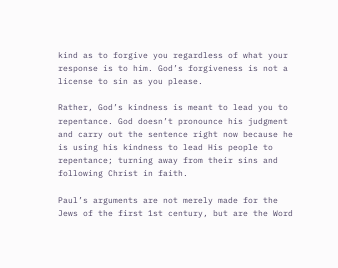kind as to forgive you regardless of what your response is to him. God’s forgiveness is not a license to sin as you please.

Rather, God’s kindness is meant to lead you to repentance. God doesn’t pronounce his judgment and carry out the sentence right now because he is using his kindness to lead His people to repentance; turning away from their sins and following Christ in faith.

Paul’s arguments are not merely made for the Jews of the first 1st century, but are the Word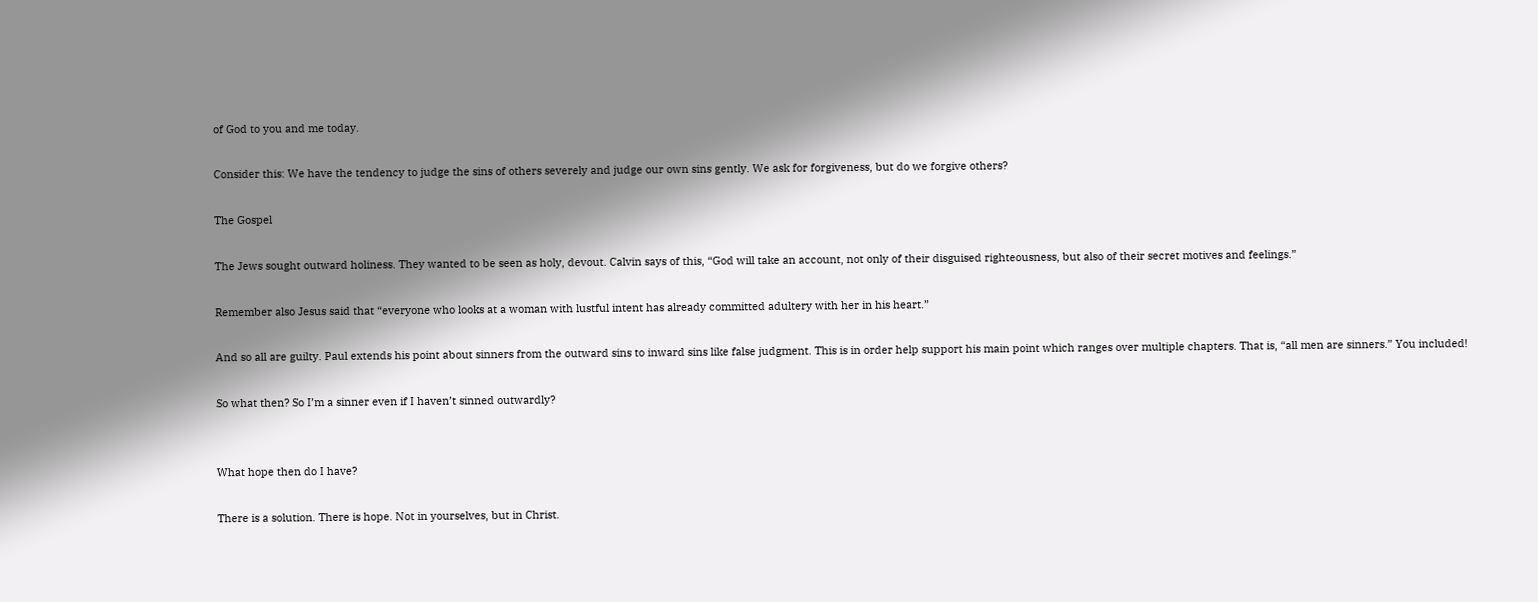of God to you and me today.

Consider this: We have the tendency to judge the sins of others severely and judge our own sins gently. We ask for forgiveness, but do we forgive others?

The Gospel

The Jews sought outward holiness. They wanted to be seen as holy, devout. Calvin says of this, “God will take an account, not only of their disguised righteousness, but also of their secret motives and feelings.”

Remember also Jesus said that “everyone who looks at a woman with lustful intent has already committed adultery with her in his heart.”

And so all are guilty. Paul extends his point about sinners from the outward sins to inward sins like false judgment. This is in order help support his main point which ranges over multiple chapters. That is, “all men are sinners.” You included!

So what then? So I’m a sinner even if I haven’t sinned outwardly?


What hope then do I have?

There is a solution. There is hope. Not in yourselves, but in Christ.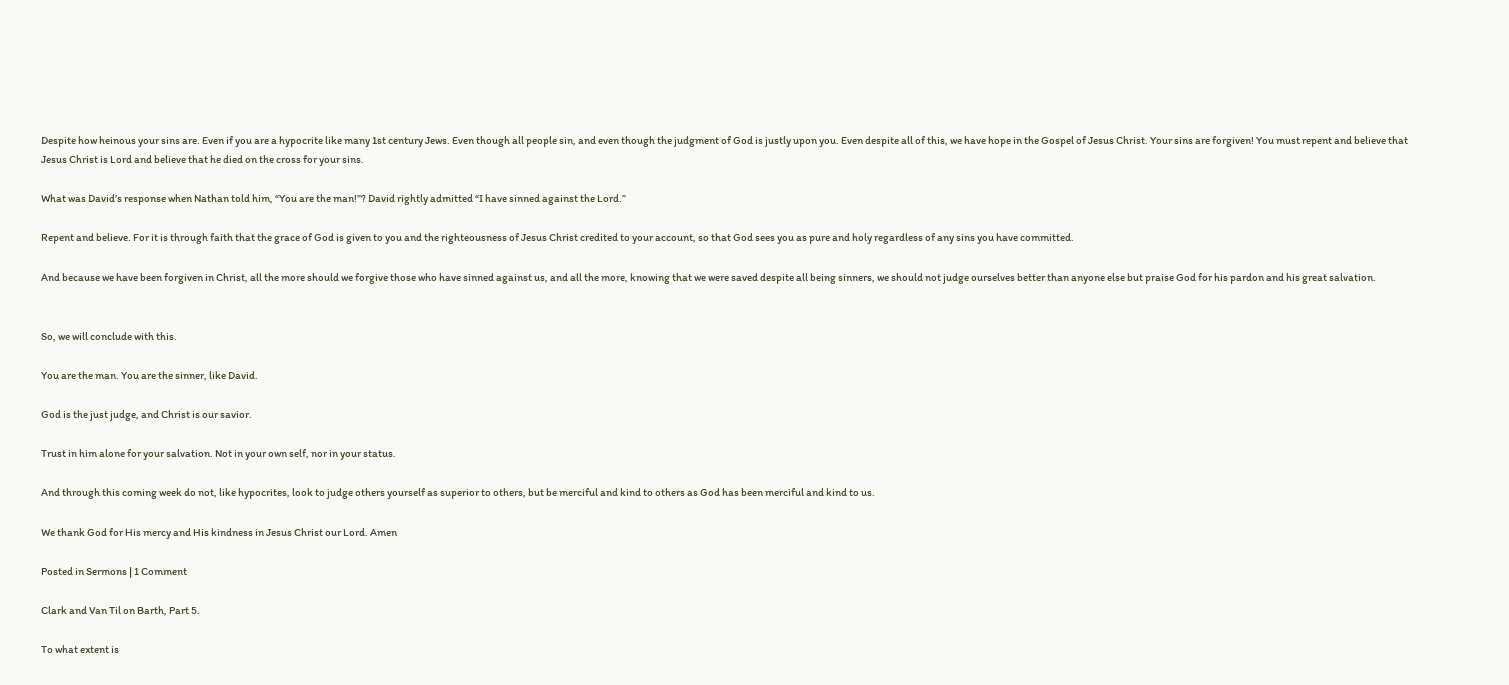Despite how heinous your sins are. Even if you are a hypocrite like many 1st century Jews. Even though all people sin, and even though the judgment of God is justly upon you. Even despite all of this, we have hope in the Gospel of Jesus Christ. Your sins are forgiven! You must repent and believe that Jesus Christ is Lord and believe that he died on the cross for your sins.

What was David’s response when Nathan told him, “You are the man!”? David rightly admitted “I have sinned against the Lord.”

Repent and believe. For it is through faith that the grace of God is given to you and the righteousness of Jesus Christ credited to your account, so that God sees you as pure and holy regardless of any sins you have committed.

And because we have been forgiven in Christ, all the more should we forgive those who have sinned against us, and all the more, knowing that we were saved despite all being sinners, we should not judge ourselves better than anyone else but praise God for his pardon and his great salvation.


So, we will conclude with this.

You are the man. You are the sinner, like David.

God is the just judge, and Christ is our savior.

Trust in him alone for your salvation. Not in your own self, nor in your status.

And through this coming week do not, like hypocrites, look to judge others yourself as superior to others, but be merciful and kind to others as God has been merciful and kind to us.

We thank God for His mercy and His kindness in Jesus Christ our Lord. Amen

Posted in Sermons | 1 Comment

Clark and Van Til on Barth, Part 5.

To what extent is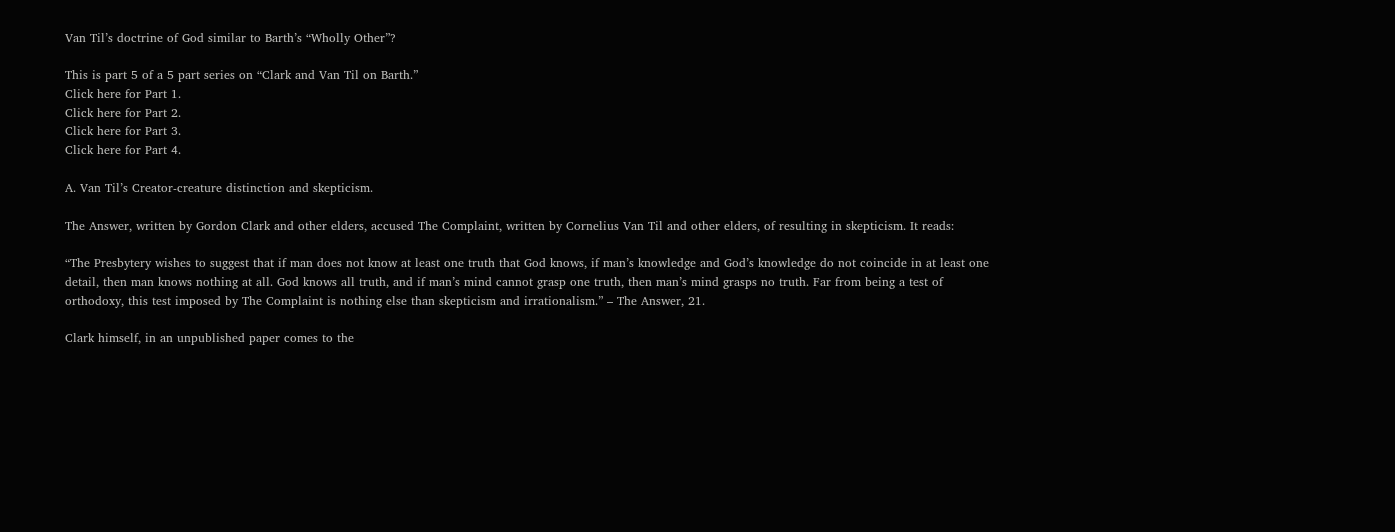Van Til’s doctrine of God similar to Barth’s “Wholly Other”?

This is part 5 of a 5 part series on “Clark and Van Til on Barth.”
Click here for Part 1.
Click here for Part 2.
Click here for Part 3.
Click here for Part 4.

A. Van Til’s Creator-creature distinction and skepticism.

The Answer, written by Gordon Clark and other elders, accused The Complaint, written by Cornelius Van Til and other elders, of resulting in skepticism. It reads:

“The Presbytery wishes to suggest that if man does not know at least one truth that God knows, if man’s knowledge and God’s knowledge do not coincide in at least one detail, then man knows nothing at all. God knows all truth, and if man’s mind cannot grasp one truth, then man’s mind grasps no truth. Far from being a test of orthodoxy, this test imposed by The Complaint is nothing else than skepticism and irrationalism.” – The Answer, 21.

Clark himself, in an unpublished paper comes to the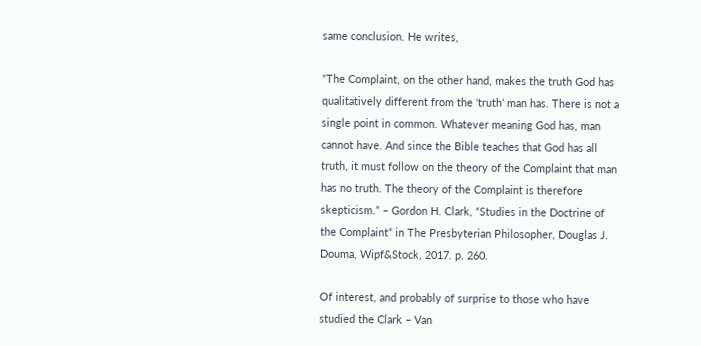same conclusion. He writes,

“The Complaint, on the other hand, makes the truth God has qualitatively different from the ‘truth’ man has. There is not a single point in common. Whatever meaning God has, man cannot have. And since the Bible teaches that God has all truth, it must follow on the theory of the Complaint that man has no truth. The theory of the Complaint is therefore skepticism.” – Gordon H. Clark, “Studies in the Doctrine of the Complaint” in The Presbyterian Philosopher, Douglas J. Douma, Wipf&Stock, 2017. p. 260.

Of interest, and probably of surprise to those who have studied the Clark – Van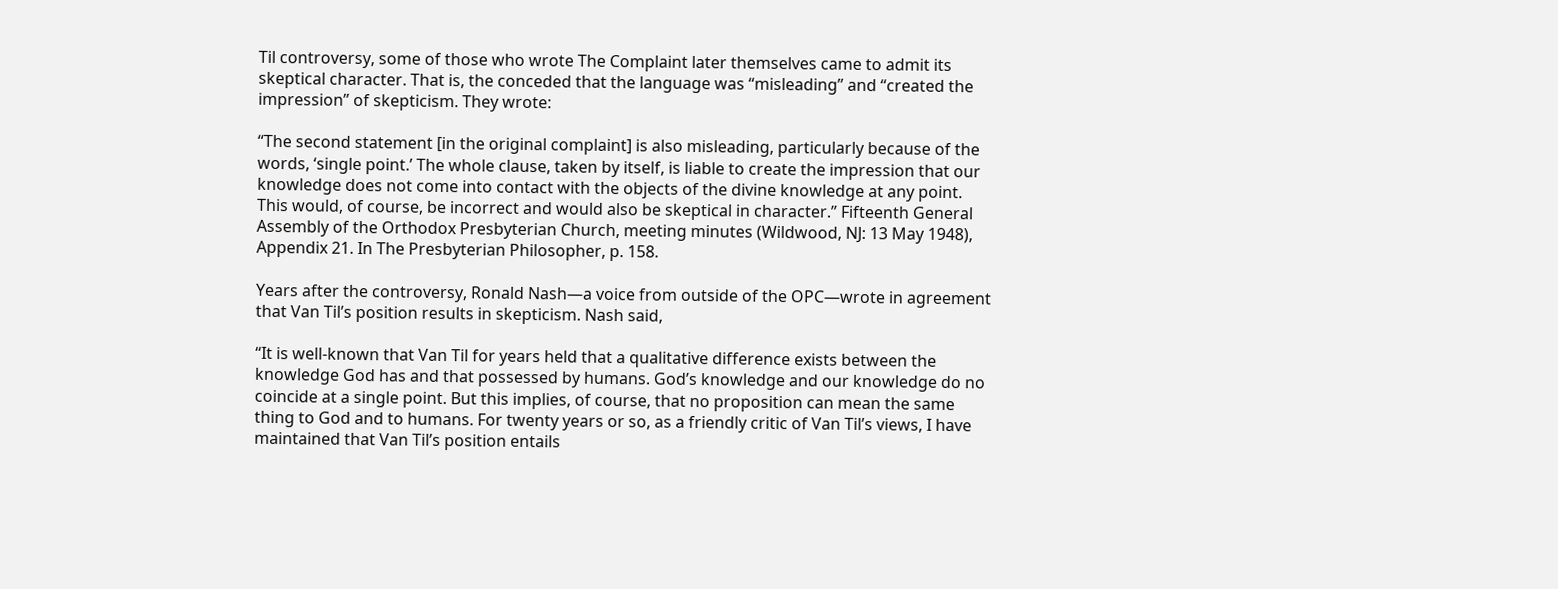Til controversy, some of those who wrote The Complaint later themselves came to admit its skeptical character. That is, the conceded that the language was “misleading” and “created the impression” of skepticism. They wrote:

“The second statement [in the original complaint] is also misleading, particularly because of the words, ‘single point.’ The whole clause, taken by itself, is liable to create the impression that our knowledge does not come into contact with the objects of the divine knowledge at any point. This would, of course, be incorrect and would also be skeptical in character.” Fifteenth General Assembly of the Orthodox Presbyterian Church, meeting minutes (Wildwood, NJ: 13 May 1948), Appendix 21. In The Presbyterian Philosopher, p. 158.

Years after the controversy, Ronald Nash—a voice from outside of the OPC—wrote in agreement that Van Til’s position results in skepticism. Nash said,

“It is well-known that Van Til for years held that a qualitative difference exists between the knowledge God has and that possessed by humans. God’s knowledge and our knowledge do no coincide at a single point. But this implies, of course, that no proposition can mean the same thing to God and to humans. For twenty years or so, as a friendly critic of Van Til’s views, I have maintained that Van Til’s position entails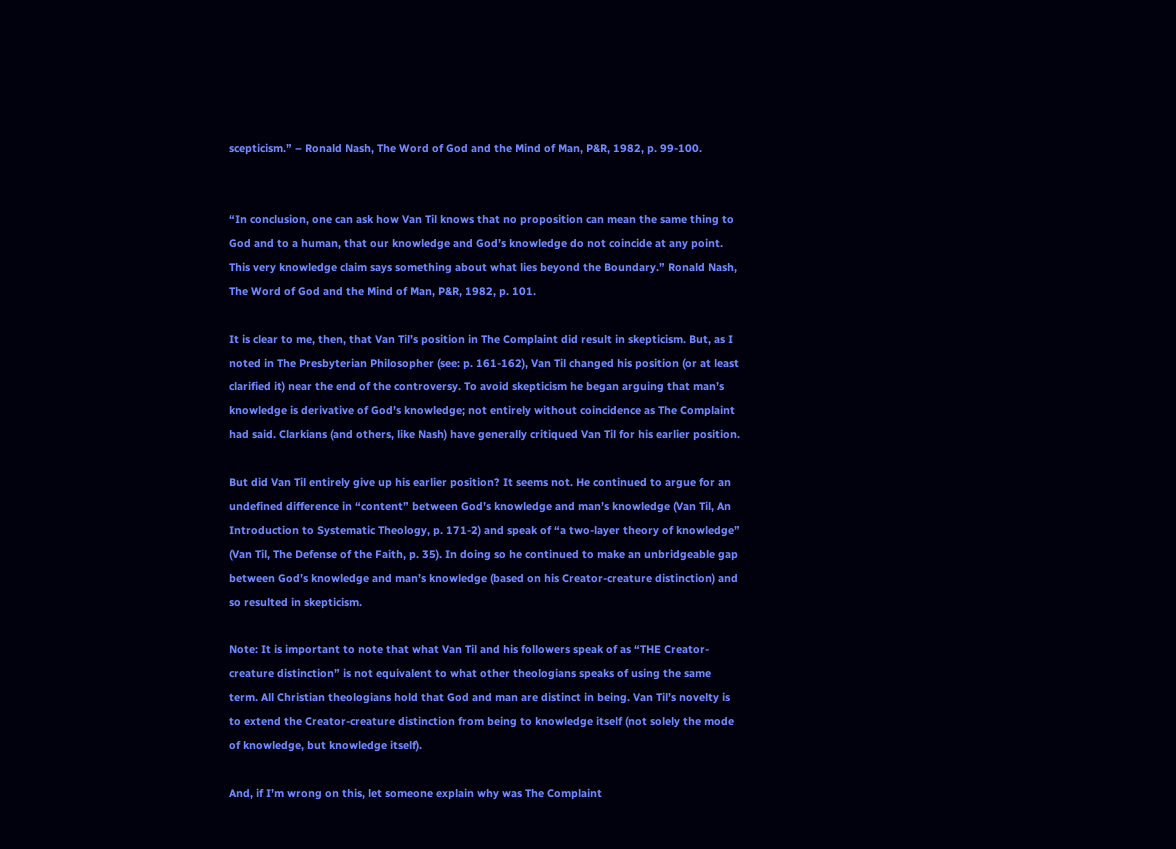scepticism.” – Ronald Nash, The Word of God and the Mind of Man, P&R, 1982, p. 99-100.


“In conclusion, one can ask how Van Til knows that no proposition can mean the same thing to God and to a human, that our knowledge and God’s knowledge do not coincide at any point. This very knowledge claim says something about what lies beyond the Boundary.” Ronald Nash, The Word of God and the Mind of Man, P&R, 1982, p. 101.

It is clear to me, then, that Van Til’s position in The Complaint did result in skepticism. But, as I noted in The Presbyterian Philosopher (see: p. 161-162), Van Til changed his position (or at least clarified it) near the end of the controversy. To avoid skepticism he began arguing that man’s knowledge is derivative of God’s knowledge; not entirely without coincidence as The Complaint had said. Clarkians (and others, like Nash) have generally critiqued Van Til for his earlier position.

But did Van Til entirely give up his earlier position? It seems not. He continued to argue for an undefined difference in “content” between God’s knowledge and man’s knowledge (Van Til, An Introduction to Systematic Theology, p. 171-2) and speak of “a two-layer theory of knowledge” (Van Til, The Defense of the Faith, p. 35). In doing so he continued to make an unbridgeable gap between God’s knowledge and man’s knowledge (based on his Creator-creature distinction) and so resulted in skepticism.

Note: It is important to note that what Van Til and his followers speak of as “THE Creator-creature distinction” is not equivalent to what other theologians speaks of using the same term. All Christian theologians hold that God and man are distinct in being. Van Til’s novelty is to extend the Creator-creature distinction from being to knowledge itself (not solely the mode of knowledge, but knowledge itself).

And, if I’m wrong on this, let someone explain why was The Complaint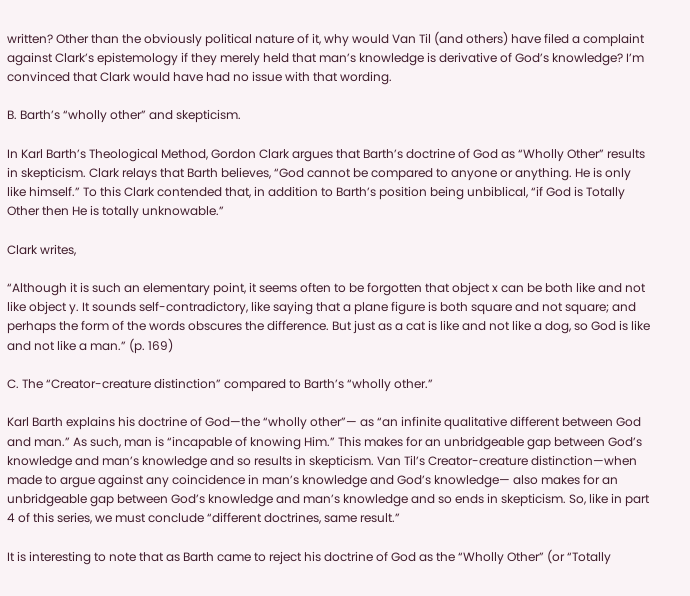written? Other than the obviously political nature of it, why would Van Til (and others) have filed a complaint against Clark’s epistemology if they merely held that man’s knowledge is derivative of God’s knowledge? I’m convinced that Clark would have had no issue with that wording.

B. Barth’s “wholly other” and skepticism.

In Karl Barth’s Theological Method, Gordon Clark argues that Barth’s doctrine of God as “Wholly Other” results in skepticism. Clark relays that Barth believes, “God cannot be compared to anyone or anything. He is only like himself.” To this Clark contended that, in addition to Barth’s position being unbiblical, “if God is Totally Other then He is totally unknowable.”

Clark writes,

“Although it is such an elementary point, it seems often to be forgotten that object x can be both like and not like object y. It sounds self-contradictory, like saying that a plane figure is both square and not square; and perhaps the form of the words obscures the difference. But just as a cat is like and not like a dog, so God is like and not like a man.” (p. 169)

C. The “Creator-creature distinction” compared to Barth’s “wholly other.”

Karl Barth explains his doctrine of God—the “wholly other”— as “an infinite qualitative different between God and man.” As such, man is “incapable of knowing Him.” This makes for an unbridgeable gap between God’s knowledge and man’s knowledge and so results in skepticism. Van Til’s Creator-creature distinction—when made to argue against any coincidence in man’s knowledge and God’s knowledge— also makes for an unbridgeable gap between God’s knowledge and man’s knowledge and so ends in skepticism. So, like in part 4 of this series, we must conclude “different doctrines, same result.”

It is interesting to note that as Barth came to reject his doctrine of God as the “Wholly Other” (or “Totally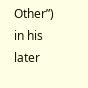Other”) in his later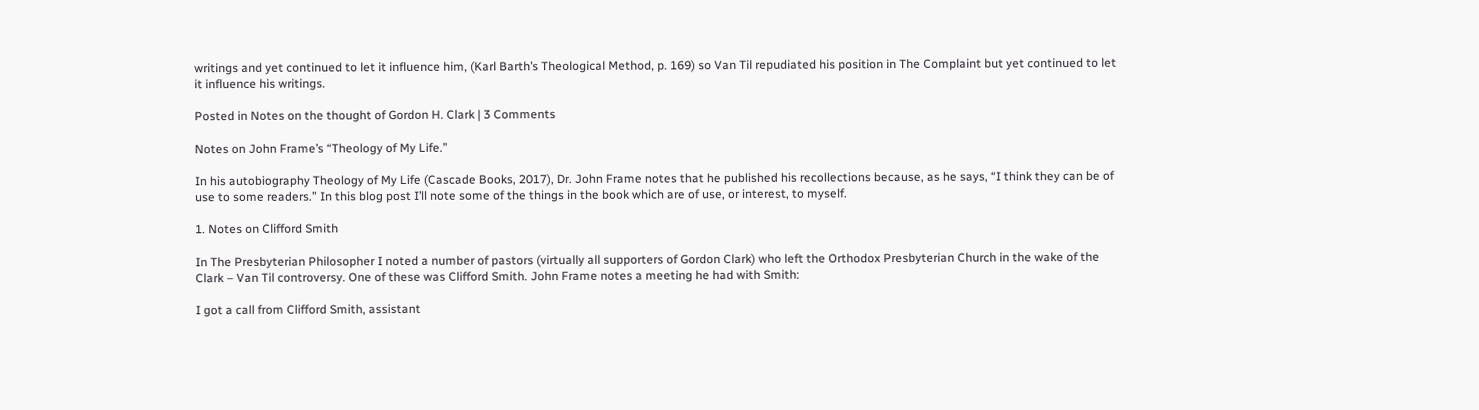writings and yet continued to let it influence him, (Karl Barth’s Theological Method, p. 169) so Van Til repudiated his position in The Complaint but yet continued to let it influence his writings.

Posted in Notes on the thought of Gordon H. Clark | 3 Comments

Notes on John Frame’s “Theology of My Life.”

In his autobiography Theology of My Life (Cascade Books, 2017), Dr. John Frame notes that he published his recollections because, as he says, “I think they can be of use to some readers.” In this blog post I’ll note some of the things in the book which are of use, or interest, to myself.

1. Notes on Clifford Smith

In The Presbyterian Philosopher I noted a number of pastors (virtually all supporters of Gordon Clark) who left the Orthodox Presbyterian Church in the wake of the Clark – Van Til controversy. One of these was Clifford Smith. John Frame notes a meeting he had with Smith:

I got a call from Clifford Smith, assistant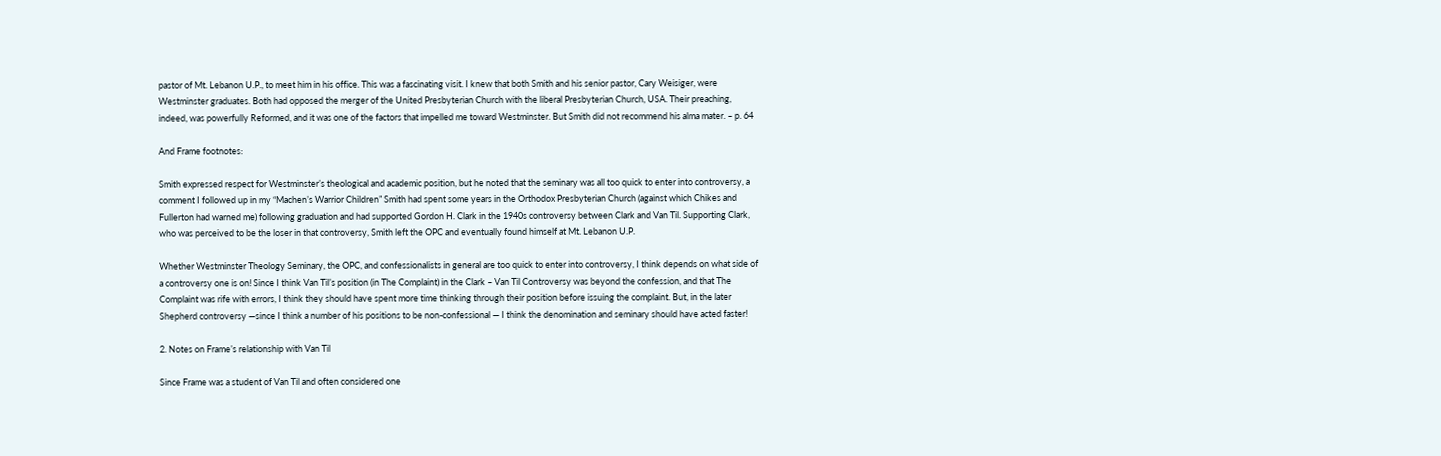pastor of Mt. Lebanon U.P., to meet him in his office. This was a fascinating visit. I knew that both Smith and his senior pastor, Cary Weisiger, were Westminster graduates. Both had opposed the merger of the United Presbyterian Church with the liberal Presbyterian Church, USA. Their preaching, indeed, was powerfully Reformed, and it was one of the factors that impelled me toward Westminster. But Smith did not recommend his alma mater. – p. 64

And Frame footnotes:

Smith expressed respect for Westminster’s theological and academic position, but he noted that the seminary was all too quick to enter into controversy, a comment I followed up in my “Machen’s Warrior Children” Smith had spent some years in the Orthodox Presbyterian Church (against which Chikes and Fullerton had warned me) following graduation and had supported Gordon H. Clark in the 1940s controversy between Clark and Van Til. Supporting Clark, who was perceived to be the loser in that controversy, Smith left the OPC and eventually found himself at Mt. Lebanon U.P.

Whether Westminster Theology Seminary, the OPC, and confessionalists in general are too quick to enter into controversy, I think depends on what side of a controversy one is on! Since I think Van Til’s position (in The Complaint) in the Clark – Van Til Controversy was beyond the confession, and that The Complaint was rife with errors, I think they should have spent more time thinking through their position before issuing the complaint. But, in the later Shepherd controversy —since I think a number of his positions to be non-confessional — I think the denomination and seminary should have acted faster!

2. Notes on Frame’s relationship with Van Til

Since Frame was a student of Van Til and often considered one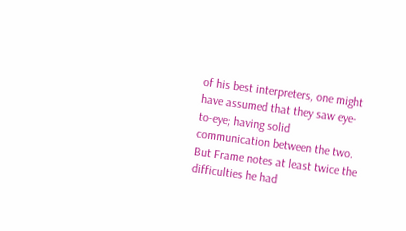of his best interpreters, one might have assumed that they saw eye-to-eye; having solid communication between the two. But Frame notes at least twice the difficulties he had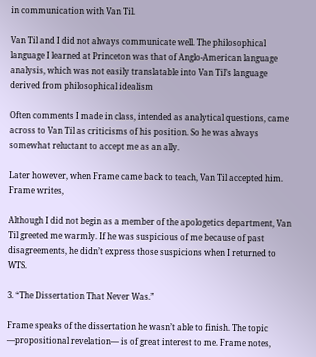in communication with Van Til.

Van Til and I did not always communicate well. The philosophical language I learned at Princeton was that of Anglo-American language analysis, which was not easily translatable into Van Til’s language derived from philosophical idealism

Often comments I made in class, intended as analytical questions, came across to Van Til as criticisms of his position. So he was always somewhat reluctant to accept me as an ally.

Later however, when Frame came back to teach, Van Til accepted him. Frame writes,

Although I did not begin as a member of the apologetics department, Van Til greeted me warmly. If he was suspicious of me because of past disagreements, he didn’t express those suspicions when I returned to WTS.

3. “The Dissertation That Never Was.”

Frame speaks of the dissertation he wasn’t able to finish. The topic —propositional revelation— is of great interest to me. Frame notes,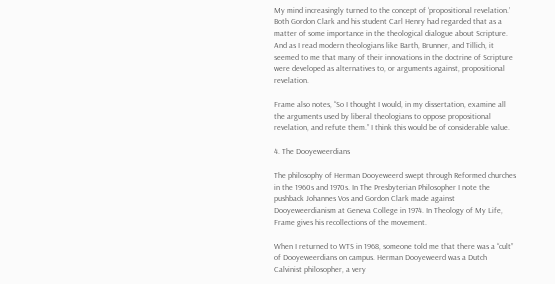My mind increasingly turned to the concept of ‘propositional revelation.’ Both Gordon Clark and his student Carl Henry had regarded that as a matter of some importance in the theological dialogue about Scripture. And as I read modern theologians like Barth, Brunner, and Tillich, it seemed to me that many of their innovations in the doctrine of Scripture were developed as alternatives to, or arguments against, propositional revelation.

Frame also notes, “So I thought I would, in my dissertation, examine all the arguments used by liberal theologians to oppose propositional revelation, and refute them.” I think this would be of considerable value.

4. The Dooyeweerdians

The philosophy of Herman Dooyeweerd swept through Reformed churches in the 1960s and 1970s. In The Presbyterian Philosopher I note the pushback Johannes Vos and Gordon Clark made against Dooyeweerdianism at Geneva College in 1974. In Theology of My Life, Frame gives his recollections of the movement.

When I returned to WTS in 1968, someone told me that there was a “cult” of Dooyeweerdians on campus. Herman Dooyeweerd was a Dutch Calvinist philosopher, a very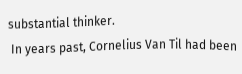substantial thinker.
 In years past, Cornelius Van Til had been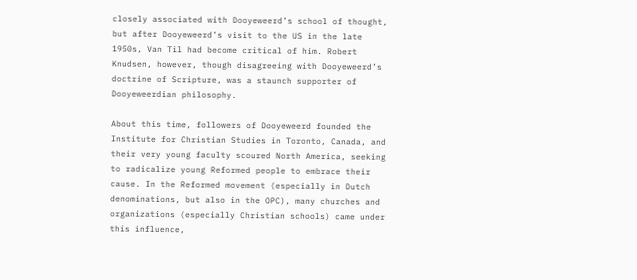closely associated with Dooyeweerd’s school of thought, but after Dooyeweerd’s visit to the US in the late 1950s, Van Til had become critical of him. Robert Knudsen, however, though disagreeing with Dooyeweerd’s doctrine of Scripture, was a staunch supporter of Dooyeweerdian philosophy.

About this time, followers of Dooyeweerd founded the Institute for Christian Studies in Toronto, Canada, and their very young faculty scoured North America, seeking to radicalize young Reformed people to embrace their cause. In the Reformed movement (especially in Dutch denominations, but also in the OPC), many churches and organizations (especially Christian schools) came under this influence,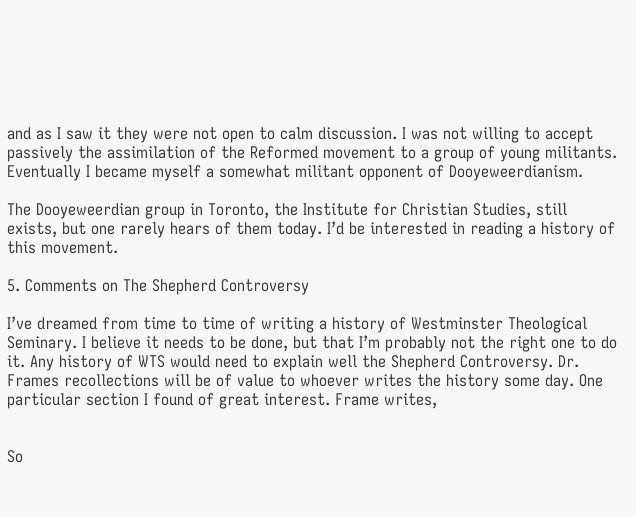and as I saw it they were not open to calm discussion. I was not willing to accept passively the assimilation of the Reformed movement to a group of young militants. Eventually I became myself a somewhat militant opponent of Dooyeweerdianism.

The Dooyeweerdian group in Toronto, the Institute for Christian Studies, still exists, but one rarely hears of them today. I’d be interested in reading a history of this movement.

5. Comments on The Shepherd Controversy

I’ve dreamed from time to time of writing a history of Westminster Theological Seminary. I believe it needs to be done, but that I’m probably not the right one to do it. Any history of WTS would need to explain well the Shepherd Controversy. Dr. Frames recollections will be of value to whoever writes the history some day. One particular section I found of great interest. Frame writes,


So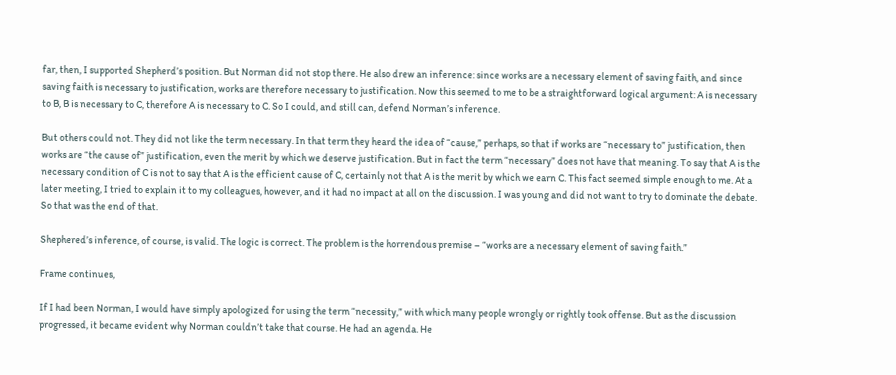far, then, I supported Shepherd’s position. But Norman did not stop there. He also drew an inference: since works are a necessary element of saving faith, and since saving faith is necessary to justification, works are therefore necessary to justification. Now this seemed to me to be a straightforward logical argument: A is necessary to B, B is necessary to C, therefore A is necessary to C. So I could, and still can, defend Norman’s inference.

But others could not. They did not like the term necessary. In that term they heard the idea of “cause,” perhaps, so that if works are “necessary to” justification, then works are “the cause of” justification, even the merit by which we deserve justification. But in fact the term “necessary” does not have that meaning. To say that A is the necessary condition of C is not to say that A is the efficient cause of C, certainly not that A is the merit by which we earn C. This fact seemed simple enough to me. At a later meeting, I tried to explain it to my colleagues, however, and it had no impact at all on the discussion. I was young and did not want to try to dominate the debate. So that was the end of that.

Shephered’s inference, of course, is valid. The logic is correct. The problem is the horrendous premise – “works are a necessary element of saving faith.”

Frame continues,

If I had been Norman, I would have simply apologized for using the term “necessity,” with which many people wrongly or rightly took offense. But as the discussion progressed, it became evident why Norman couldn’t take that course. He had an agenda. He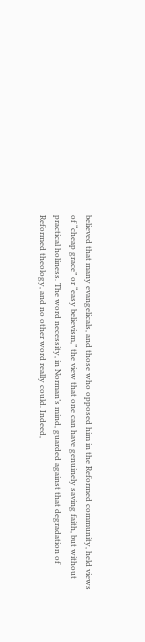believed that many evangelicals, and those who opposed him in the Reformed community, held views of “cheap grace” or “easy believism,” the view that one can have genuinely saving faith, but without practical holiness. The word necessity, in Norman’s mind, guarded against that degradation of Reformed theology, and no other word really could. Indeed,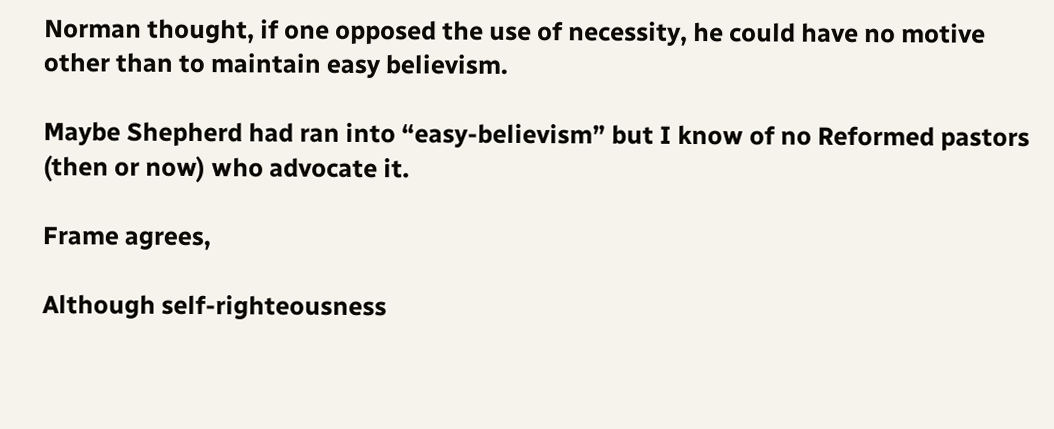Norman thought, if one opposed the use of necessity, he could have no motive other than to maintain easy believism.

Maybe Shepherd had ran into “easy-believism” but I know of no Reformed pastors (then or now) who advocate it.

Frame agrees,

Although self-righteousness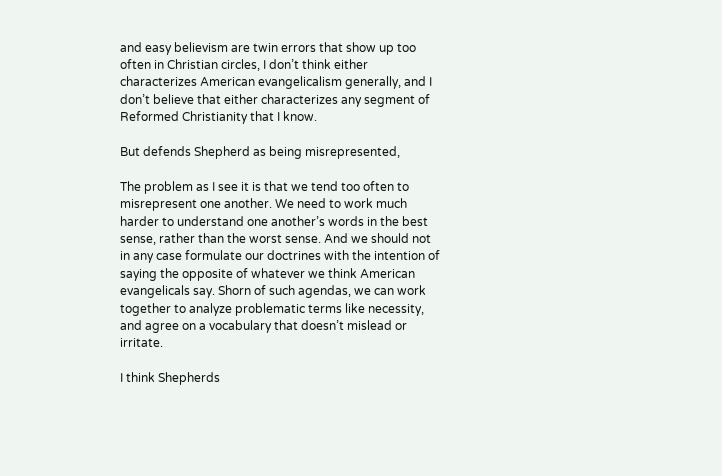and easy believism are twin errors that show up too often in Christian circles, I don’t think either characterizes American evangelicalism generally, and I don’t believe that either characterizes any segment of Reformed Christianity that I know.

But defends Shepherd as being misrepresented,

The problem as I see it is that we tend too often to misrepresent one another. We need to work much harder to understand one another’s words in the best sense, rather than the worst sense. And we should not in any case formulate our doctrines with the intention of saying the opposite of whatever we think American evangelicals say. Shorn of such agendas, we can work together to analyze problematic terms like necessity, and agree on a vocabulary that doesn’t mislead or irritate.

I think Shepherds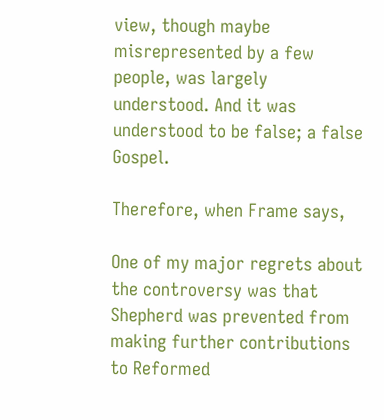view, though maybe misrepresented by a few people, was largely understood. And it was understood to be false; a false Gospel.

Therefore, when Frame says,

One of my major regrets about the controversy was that Shepherd was prevented from making further contributions to Reformed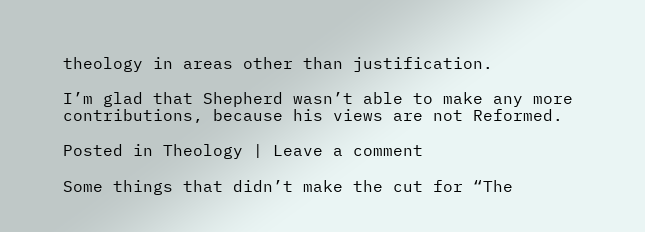theology in areas other than justification.

I’m glad that Shepherd wasn’t able to make any more contributions, because his views are not Reformed.

Posted in Theology | Leave a comment

Some things that didn’t make the cut for “The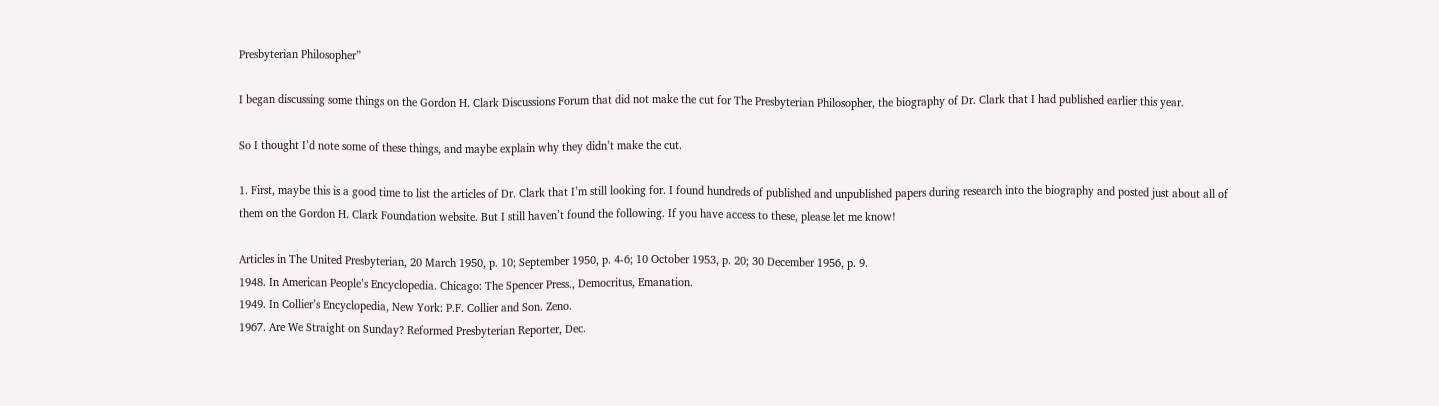Presbyterian Philosopher”

I began discussing some things on the Gordon H. Clark Discussions Forum that did not make the cut for The Presbyterian Philosopher, the biography of Dr. Clark that I had published earlier this year.

So I thought I’d note some of these things, and maybe explain why they didn’t make the cut.

1. First, maybe this is a good time to list the articles of Dr. Clark that I’m still looking for. I found hundreds of published and unpublished papers during research into the biography and posted just about all of them on the Gordon H. Clark Foundation website. But I still haven’t found the following. If you have access to these, please let me know!

Articles in The United Presbyterian, 20 March 1950, p. 10; September 1950, p. 4-6; 10 October 1953, p. 20; 30 December 1956, p. 9.
1948. In American People’s Encyclopedia. Chicago: The Spencer Press., Democritus, Emanation.
1949. In Collier’s Encyclopedia, New York: P.F. Collier and Son. Zeno.
1967. Are We Straight on Sunday? Reformed Presbyterian Reporter, Dec.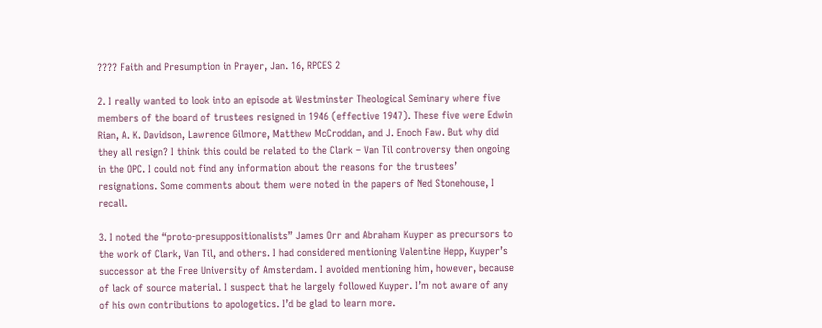???? Faith and Presumption in Prayer, Jan. 16, RPCES 2

2. I really wanted to look into an episode at Westminster Theological Seminary where five members of the board of trustees resigned in 1946 (effective 1947). These five were Edwin Rian, A. K. Davidson, Lawrence Gilmore, Matthew McCroddan, and J. Enoch Faw. But why did they all resign? I think this could be related to the Clark – Van Til controversy then ongoing in the OPC. I could not find any information about the reasons for the trustees’ resignations. Some comments about them were noted in the papers of Ned Stonehouse, I recall.

3. I noted the “proto-presuppositionalists” James Orr and Abraham Kuyper as precursors to the work of Clark, Van Til, and others. I had considered mentioning Valentine Hepp, Kuyper’s successor at the Free University of Amsterdam. I avoided mentioning him, however, because of lack of source material. I suspect that he largely followed Kuyper. I’m not aware of any of his own contributions to apologetics. I’d be glad to learn more.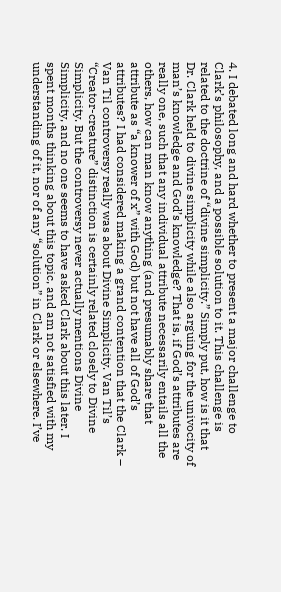4. I debated long and hard whether to present a major challenge to Clark’s philosophy, and a possible solution to it. This challenge is related to the doctrine of “divine simplicity.” Simply put, how is it that Dr. Clark held to divine simplicity while also arguing for the univocity of man’s knowledge and God’s knowledge? That is, if God’s attributes are really one, such that any individual attribute necessarily entails all the others, how can man know anything (and presumably share that attribute as “a knower of x” with God) but not have all of God’s attributes? I had considered making a grand contention that the Clark – Van Til controversy really was about Divine Simplicity. Van Til’s “Creator-creature” distinction is certainly related closely to Divine Simplicity. But the controversy never actually mentions Divine Simplicity, and no one seems to have asked Clark about this later. I spent months thinking about this topic, and am not satisfied with my understanding of it, nor of any “solution” in Clark or elsewhere. I’ve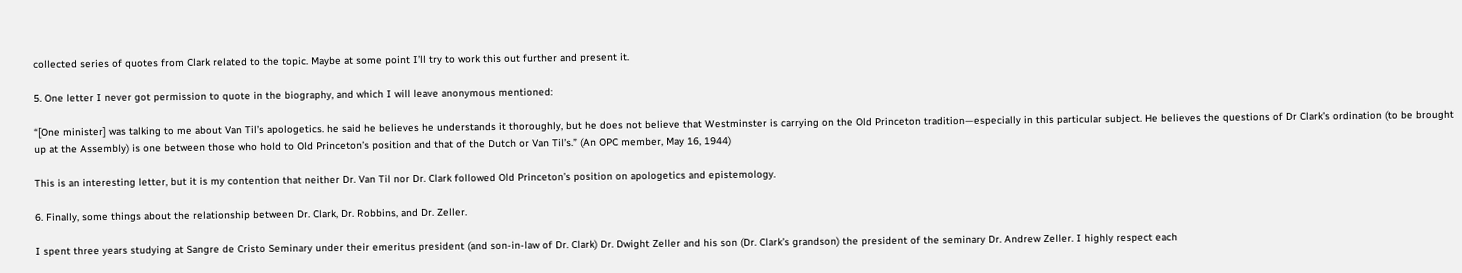collected series of quotes from Clark related to the topic. Maybe at some point I’ll try to work this out further and present it.

5. One letter I never got permission to quote in the biography, and which I will leave anonymous mentioned:

“[One minister] was talking to me about Van Til’s apologetics. he said he believes he understands it thoroughly, but he does not believe that Westminster is carrying on the Old Princeton tradition—especially in this particular subject. He believes the questions of Dr Clark’s ordination (to be brought up at the Assembly) is one between those who hold to Old Princeton’s position and that of the Dutch or Van Til’s.” (An OPC member, May 16, 1944)

This is an interesting letter, but it is my contention that neither Dr. Van Til nor Dr. Clark followed Old Princeton’s position on apologetics and epistemology.

6. Finally, some things about the relationship between Dr. Clark, Dr. Robbins, and Dr. Zeller.

I spent three years studying at Sangre de Cristo Seminary under their emeritus president (and son-in-law of Dr. Clark) Dr. Dwight Zeller and his son (Dr. Clark’s grandson) the president of the seminary Dr. Andrew Zeller. I highly respect each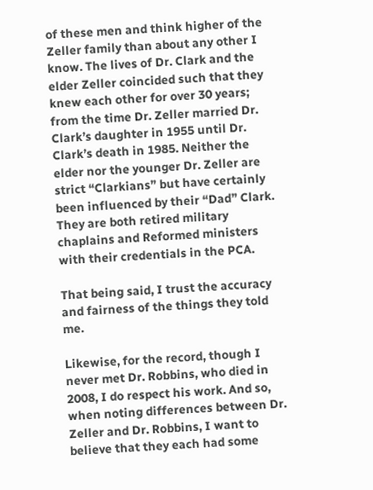of these men and think higher of the Zeller family than about any other I know. The lives of Dr. Clark and the elder Zeller coincided such that they knew each other for over 30 years; from the time Dr. Zeller married Dr. Clark’s daughter in 1955 until Dr. Clark’s death in 1985. Neither the elder nor the younger Dr. Zeller are strict “Clarkians” but have certainly been influenced by their “Dad” Clark. They are both retired military chaplains and Reformed ministers with their credentials in the PCA.

That being said, I trust the accuracy and fairness of the things they told me.

Likewise, for the record, though I never met Dr. Robbins, who died in 2008, I do respect his work. And so, when noting differences between Dr. Zeller and Dr. Robbins, I want to believe that they each had some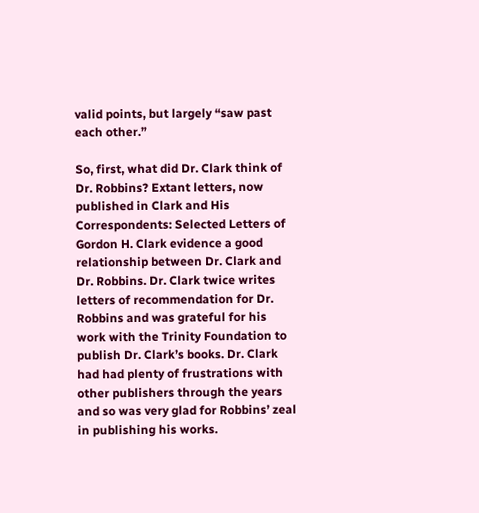valid points, but largely “saw past each other.”

So, first, what did Dr. Clark think of Dr. Robbins? Extant letters, now published in Clark and His Correspondents: Selected Letters of Gordon H. Clark evidence a good relationship between Dr. Clark and Dr. Robbins. Dr. Clark twice writes letters of recommendation for Dr. Robbins and was grateful for his work with the Trinity Foundation to publish Dr. Clark’s books. Dr. Clark had had plenty of frustrations with other publishers through the years and so was very glad for Robbins’ zeal in publishing his works.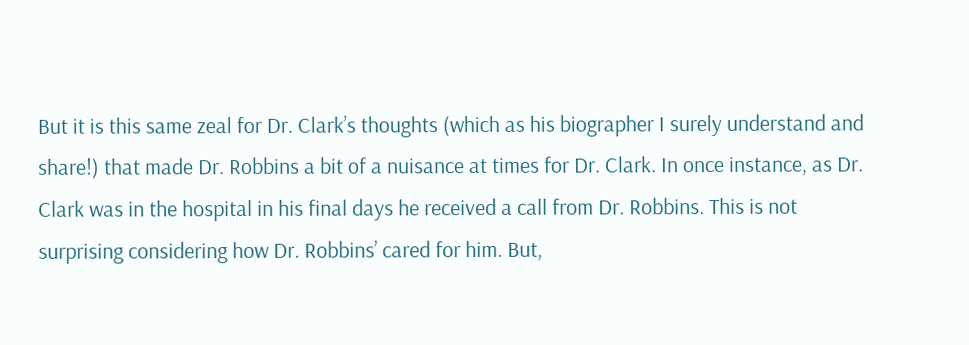But it is this same zeal for Dr. Clark’s thoughts (which as his biographer I surely understand and share!) that made Dr. Robbins a bit of a nuisance at times for Dr. Clark. In once instance, as Dr. Clark was in the hospital in his final days he received a call from Dr. Robbins. This is not surprising considering how Dr. Robbins’ cared for him. But,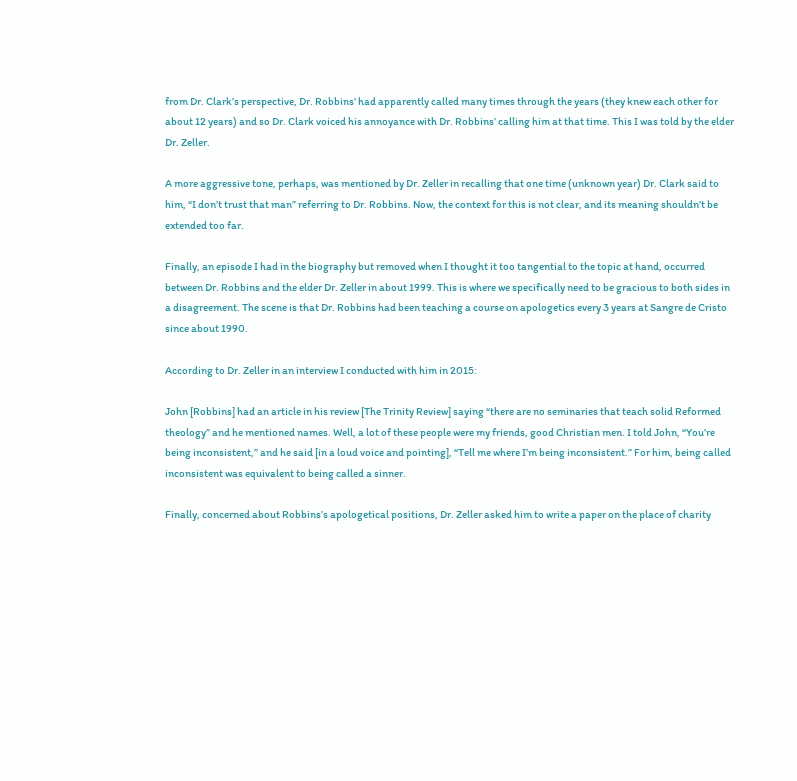from Dr. Clark’s perspective, Dr. Robbins’ had apparently called many times through the years (they knew each other for about 12 years) and so Dr. Clark voiced his annoyance with Dr. Robbins’ calling him at that time. This I was told by the elder Dr. Zeller.

A more aggressive tone, perhaps, was mentioned by Dr. Zeller in recalling that one time (unknown year) Dr. Clark said to him, “I don’t trust that man” referring to Dr. Robbins. Now, the context for this is not clear, and its meaning shouldn’t be extended too far.

Finally, an episode I had in the biography but removed when I thought it too tangential to the topic at hand, occurred between Dr. Robbins and the elder Dr. Zeller in about 1999. This is where we specifically need to be gracious to both sides in a disagreement. The scene is that Dr. Robbins had been teaching a course on apologetics every 3 years at Sangre de Cristo since about 1990.

According to Dr. Zeller in an interview I conducted with him in 2015:

John [Robbins] had an article in his review [The Trinity Review] saying “there are no seminaries that teach solid Reformed theology” and he mentioned names. Well, a lot of these people were my friends, good Christian men. I told John, “You’re being inconsistent,” and he said [in a loud voice and pointing], “Tell me where I’m being inconsistent.” For him, being called inconsistent was equivalent to being called a sinner.

Finally, concerned about Robbins’s apologetical positions, Dr. Zeller asked him to write a paper on the place of charity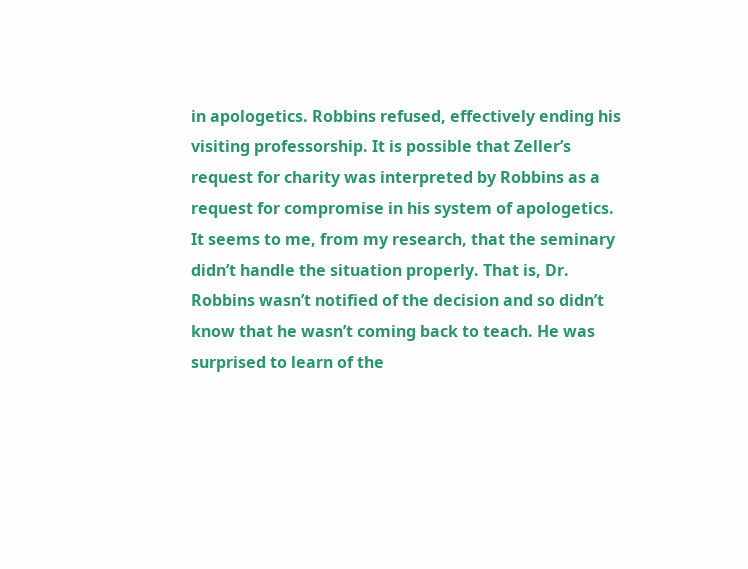in apologetics. Robbins refused, effectively ending his visiting professorship. It is possible that Zeller’s request for charity was interpreted by Robbins as a request for compromise in his system of apologetics. It seems to me, from my research, that the seminary didn’t handle the situation properly. That is, Dr. Robbins wasn’t notified of the decision and so didn’t know that he wasn’t coming back to teach. He was surprised to learn of the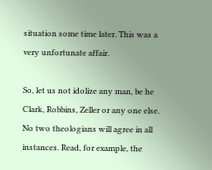situation some time later. This was a very unfortunate affair.

So, let us not idolize any man, be he Clark, Robbins, Zeller or any one else. No two theologians will agree in all instances. Read, for example, the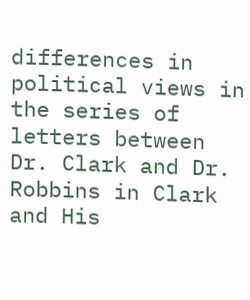differences in political views in the series of letters between Dr. Clark and Dr. Robbins in Clark and His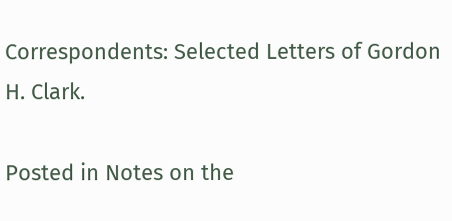Correspondents: Selected Letters of Gordon H. Clark.

Posted in Notes on the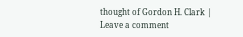thought of Gordon H. Clark | Leave a comment